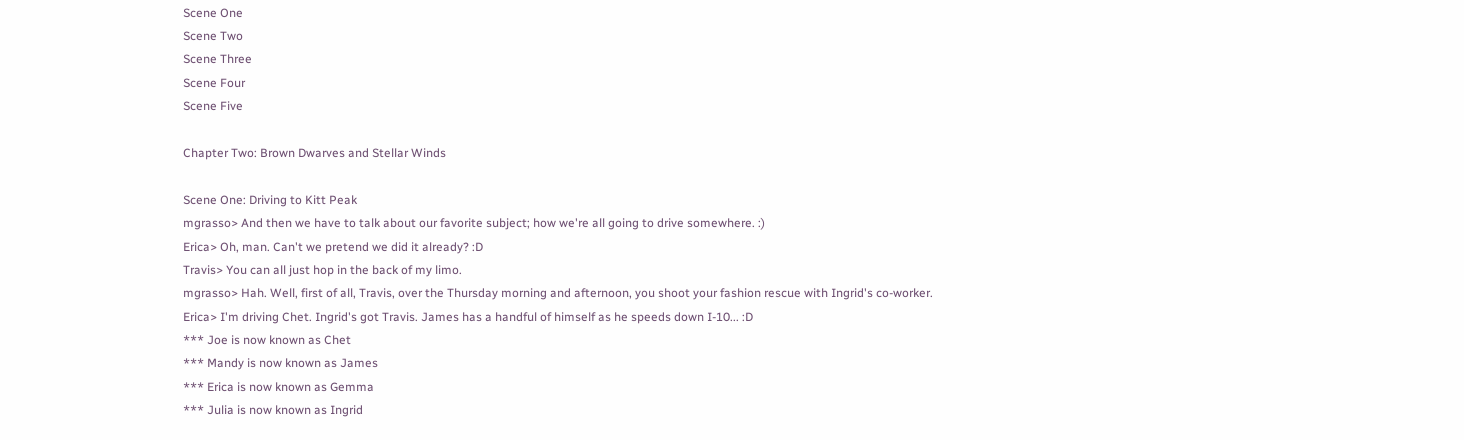Scene One
Scene Two
Scene Three
Scene Four
Scene Five

Chapter Two: Brown Dwarves and Stellar Winds

Scene One: Driving to Kitt Peak
mgrasso> And then we have to talk about our favorite subject; how we're all going to drive somewhere. :)
Erica> Oh, man. Can't we pretend we did it already? :D
Travis> You can all just hop in the back of my limo.
mgrasso> Hah. Well, first of all, Travis, over the Thursday morning and afternoon, you shoot your fashion rescue with Ingrid's co-worker.
Erica> I'm driving Chet. Ingrid's got Travis. James has a handful of himself as he speeds down I-10... :D
*** Joe is now known as Chet
*** Mandy is now known as James
*** Erica is now known as Gemma
*** Julia is now known as Ingrid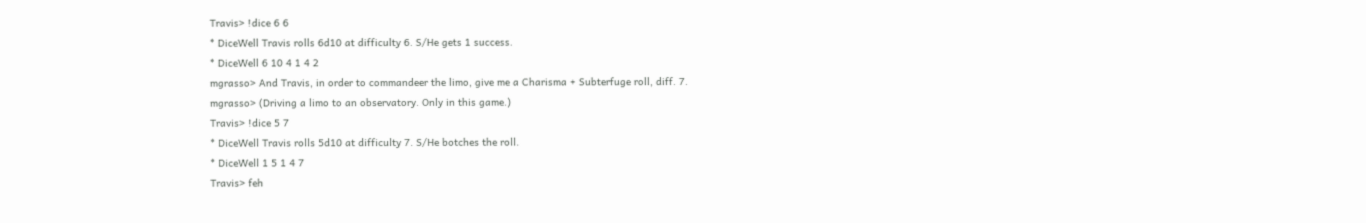Travis> !dice 6 6
* DiceWell Travis rolls 6d10 at difficulty 6. S/He gets 1 success.
* DiceWell 6 10 4 1 4 2
mgrasso> And Travis, in order to commandeer the limo, give me a Charisma + Subterfuge roll, diff. 7.
mgrasso> (Driving a limo to an observatory. Only in this game.)
Travis> !dice 5 7
* DiceWell Travis rolls 5d10 at difficulty 7. S/He botches the roll.
* DiceWell 1 5 1 4 7
Travis> feh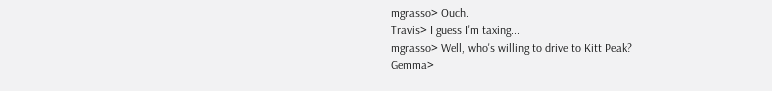mgrasso> Ouch.
Travis> I guess I'm taxing...
mgrasso> Well, who's willing to drive to Kitt Peak?
Gemma>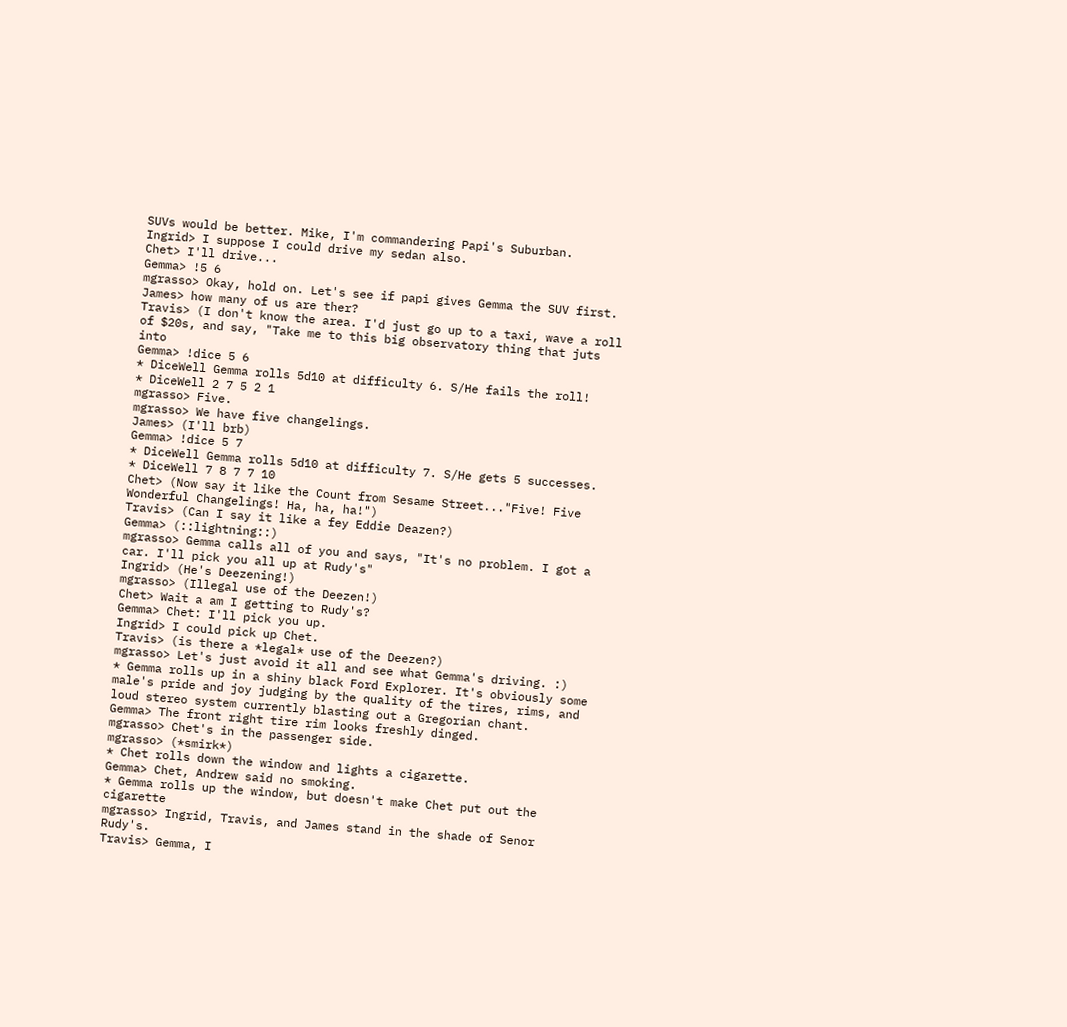SUVs would be better. Mike, I'm commandering Papi's Suburban.
Ingrid> I suppose I could drive my sedan also.
Chet> I'll drive...
Gemma> !5 6
mgrasso> Okay, hold on. Let's see if papi gives Gemma the SUV first.
James> how many of us are ther?
Travis> (I don't know the area. I'd just go up to a taxi, wave a roll of $20s, and say, "Take me to this big observatory thing that juts into
Gemma> !dice 5 6
* DiceWell Gemma rolls 5d10 at difficulty 6. S/He fails the roll!
* DiceWell 2 7 5 2 1
mgrasso> Five.
mgrasso> We have five changelings.
James> (I'll brb)
Gemma> !dice 5 7
* DiceWell Gemma rolls 5d10 at difficulty 7. S/He gets 5 successes.
* DiceWell 7 8 7 7 10
Chet> (Now say it like the Count from Sesame Street..."Five! Five Wonderful Changelings! Ha, ha, ha!")
Travis> (Can I say it like a fey Eddie Deazen?)
Gemma> (::lightning::)
mgrasso> Gemma calls all of you and says, "It's no problem. I got a car. I'll pick you all up at Rudy's"
Ingrid> (He's Deezening!)
mgrasso> (Illegal use of the Deezen!)
Chet> Wait a am I getting to Rudy's?
Gemma> Chet: I'll pick you up.
Ingrid> I could pick up Chet.
Travis> (is there a *legal* use of the Deezen?)
mgrasso> Let's just avoid it all and see what Gemma's driving. :)
* Gemma rolls up in a shiny black Ford Explorer. It's obviously some male's pride and joy judging by the quality of the tires, rims, and loud stereo system currently blasting out a Gregorian chant.
Gemma> The front right tire rim looks freshly dinged.
mgrasso> Chet's in the passenger side.
mgrasso> (*smirk*)
* Chet rolls down the window and lights a cigarette.
Gemma> Chet, Andrew said no smoking.
* Gemma rolls up the window, but doesn't make Chet put out the cigarette
mgrasso> Ingrid, Travis, and James stand in the shade of Senor Rudy's.
Travis> Gemma, I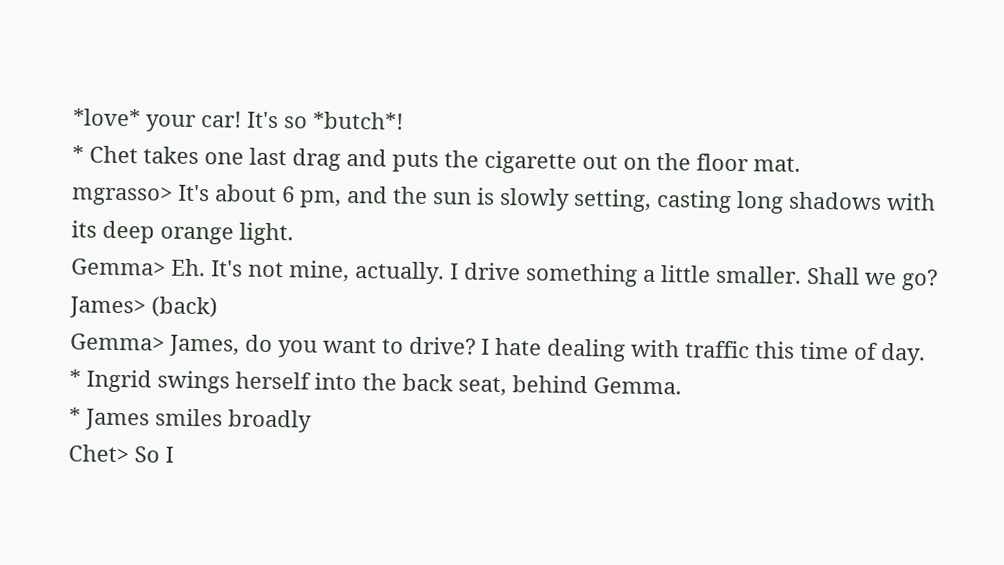*love* your car! It's so *butch*!
* Chet takes one last drag and puts the cigarette out on the floor mat.
mgrasso> It's about 6 pm, and the sun is slowly setting, casting long shadows with its deep orange light.
Gemma> Eh. It's not mine, actually. I drive something a little smaller. Shall we go?
James> (back)
Gemma> James, do you want to drive? I hate dealing with traffic this time of day.
* Ingrid swings herself into the back seat, behind Gemma.
* James smiles broadly
Chet> So I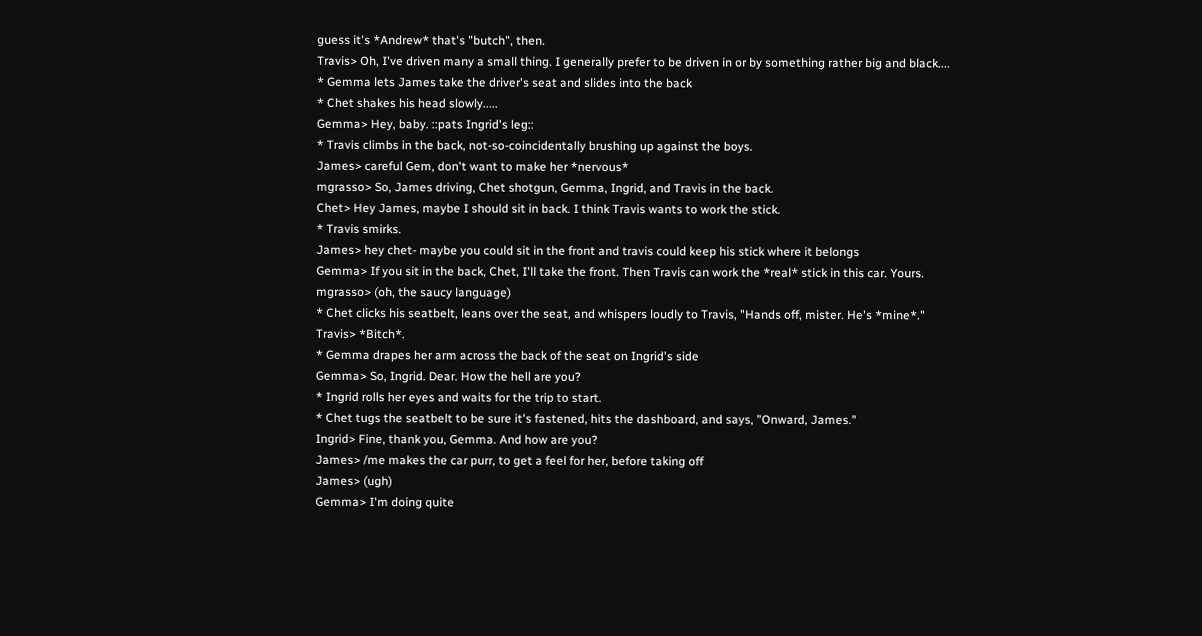guess it's *Andrew* that's "butch", then.
Travis> Oh, I've driven many a small thing. I generally prefer to be driven in or by something rather big and black....
* Gemma lets James take the driver's seat and slides into the back
* Chet shakes his head slowly.....
Gemma> Hey, baby. ::pats Ingrid's leg::
* Travis climbs in the back, not-so-coincidentally brushing up against the boys.
James> careful Gem, don't want to make her *nervous*
mgrasso> So, James driving, Chet shotgun, Gemma, Ingrid, and Travis in the back.
Chet> Hey James, maybe I should sit in back. I think Travis wants to work the stick.
* Travis smirks.
James> hey chet- maybe you could sit in the front and travis could keep his stick where it belongs
Gemma> If you sit in the back, Chet, I'll take the front. Then Travis can work the *real* stick in this car. Yours.
mgrasso> (oh, the saucy language)
* Chet clicks his seatbelt, leans over the seat, and whispers loudly to Travis, "Hands off, mister. He's *mine*."
Travis> *Bitch*.
* Gemma drapes her arm across the back of the seat on Ingrid's side
Gemma> So, Ingrid. Dear. How the hell are you?
* Ingrid rolls her eyes and waits for the trip to start.
* Chet tugs the seatbelt to be sure it's fastened, hits the dashboard, and says, "Onward, James."
Ingrid> Fine, thank you, Gemma. And how are you?
James> /me makes the car purr, to get a feel for her, before taking off
James> (ugh)
Gemma> I'm doing quite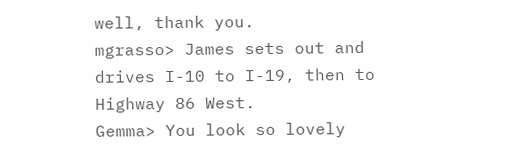well, thank you.
mgrasso> James sets out and drives I-10 to I-19, then to Highway 86 West.
Gemma> You look so lovely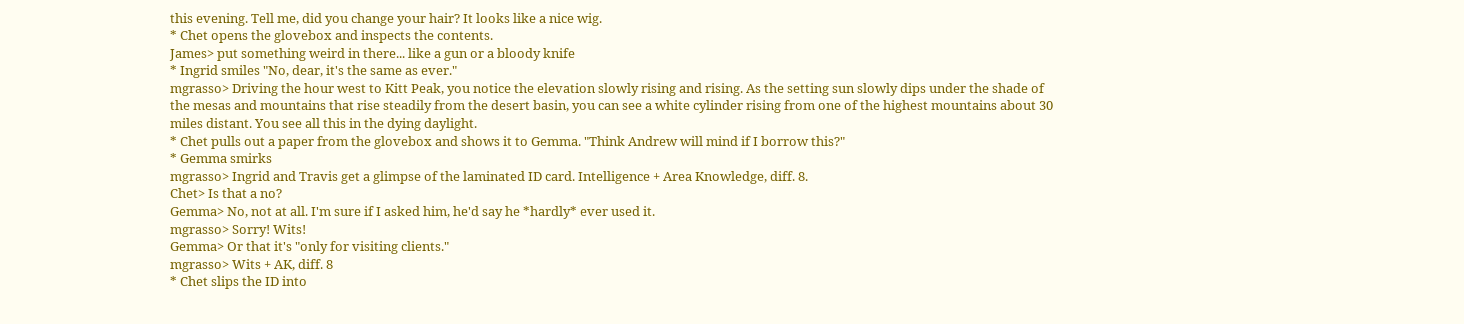this evening. Tell me, did you change your hair? It looks like a nice wig.
* Chet opens the glovebox and inspects the contents.
James> put something weird in there... like a gun or a bloody knife
* Ingrid smiles "No, dear, it's the same as ever."
mgrasso> Driving the hour west to Kitt Peak, you notice the elevation slowly rising and rising. As the setting sun slowly dips under the shade of the mesas and mountains that rise steadily from the desert basin, you can see a white cylinder rising from one of the highest mountains about 30 miles distant. You see all this in the dying daylight.
* Chet pulls out a paper from the glovebox and shows it to Gemma. "Think Andrew will mind if I borrow this?"
* Gemma smirks
mgrasso> Ingrid and Travis get a glimpse of the laminated ID card. Intelligence + Area Knowledge, diff. 8.
Chet> Is that a no?
Gemma> No, not at all. I'm sure if I asked him, he'd say he *hardly* ever used it.
mgrasso> Sorry! Wits!
Gemma> Or that it's "only for visiting clients."
mgrasso> Wits + AK, diff. 8
* Chet slips the ID into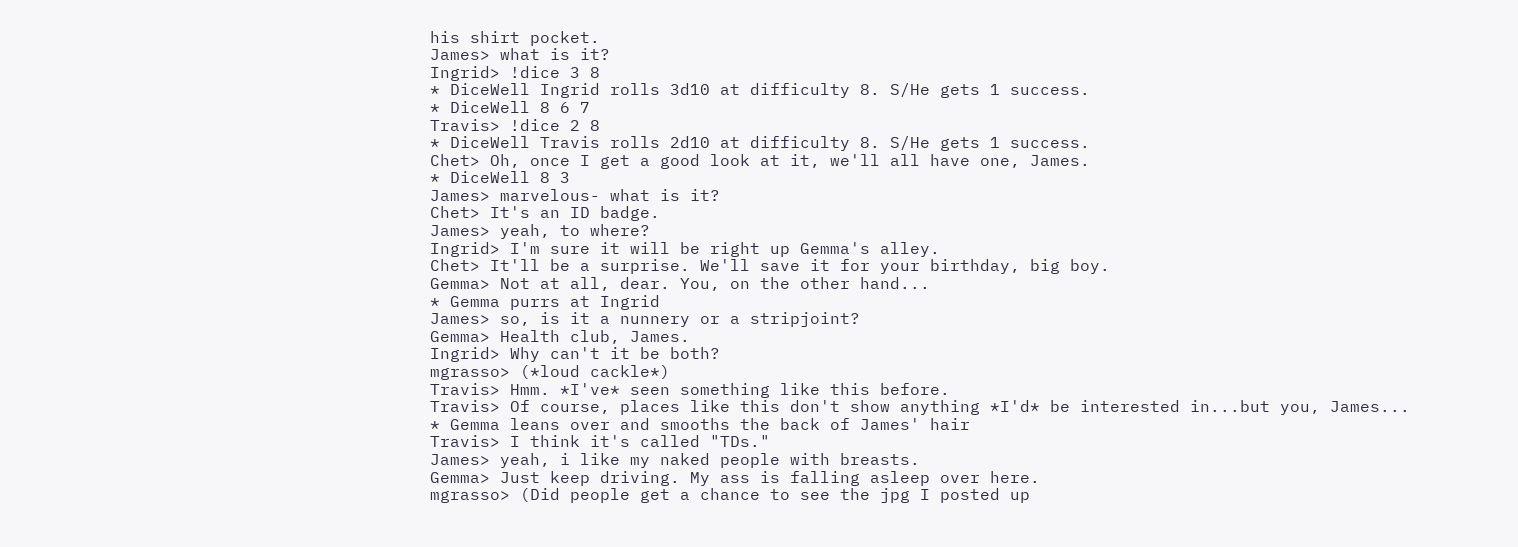his shirt pocket.
James> what is it?
Ingrid> !dice 3 8
* DiceWell Ingrid rolls 3d10 at difficulty 8. S/He gets 1 success.
* DiceWell 8 6 7
Travis> !dice 2 8
* DiceWell Travis rolls 2d10 at difficulty 8. S/He gets 1 success.
Chet> Oh, once I get a good look at it, we'll all have one, James.
* DiceWell 8 3
James> marvelous- what is it?
Chet> It's an ID badge.
James> yeah, to where?
Ingrid> I'm sure it will be right up Gemma's alley.
Chet> It'll be a surprise. We'll save it for your birthday, big boy.
Gemma> Not at all, dear. You, on the other hand...
* Gemma purrs at Ingrid
James> so, is it a nunnery or a stripjoint?
Gemma> Health club, James.
Ingrid> Why can't it be both?
mgrasso> (*loud cackle*)
Travis> Hmm. *I've* seen something like this before.
Travis> Of course, places like this don't show anything *I'd* be interested in...but you, James...
* Gemma leans over and smooths the back of James' hair
Travis> I think it's called "TDs."
James> yeah, i like my naked people with breasts.
Gemma> Just keep driving. My ass is falling asleep over here.
mgrasso> (Did people get a chance to see the jpg I posted up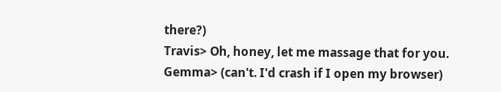there?)
Travis> Oh, honey, let me massage that for you.
Gemma> (can't. I'd crash if I open my browser)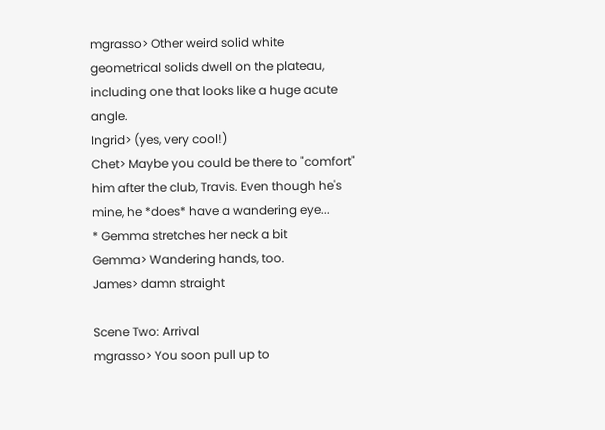mgrasso> Other weird solid white geometrical solids dwell on the plateau, including one that looks like a huge acute angle.
Ingrid> (yes, very cool!)
Chet> Maybe you could be there to "comfort" him after the club, Travis. Even though he's mine, he *does* have a wandering eye...
* Gemma stretches her neck a bit
Gemma> Wandering hands, too.
James> damn straight

Scene Two: Arrival
mgrasso> You soon pull up to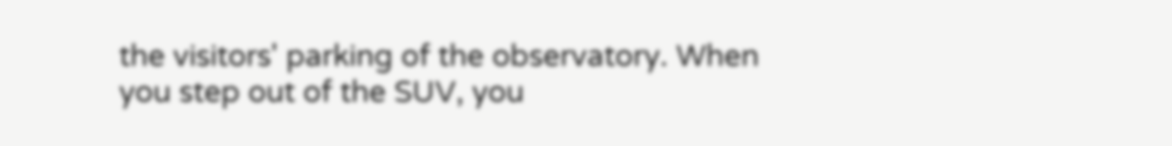the visitors' parking of the observatory. When you step out of the SUV, you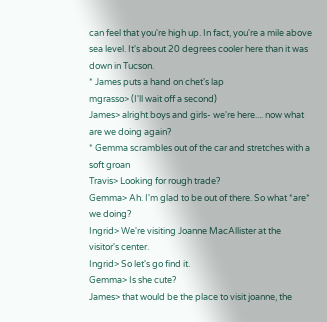can feel that you're high up. In fact, you're a mile above sea level. It's about 20 degrees cooler here than it was down in Tucson.
* James puts a hand on chet's lap
mgrasso> (I'll wait off a second)
James> alright boys and girls- we're here.... now what are we doing again?
* Gemma scrambles out of the car and stretches with a soft groan
Travis> Looking for rough trade?
Gemma> Ah. I'm glad to be out of there. So what *are* we doing?
Ingrid> We're visiting Joanne MacAllister at the visitor's center.
Ingrid> So let's go find it.
Gemma> Is she cute?
James> that would be the place to visit joanne, the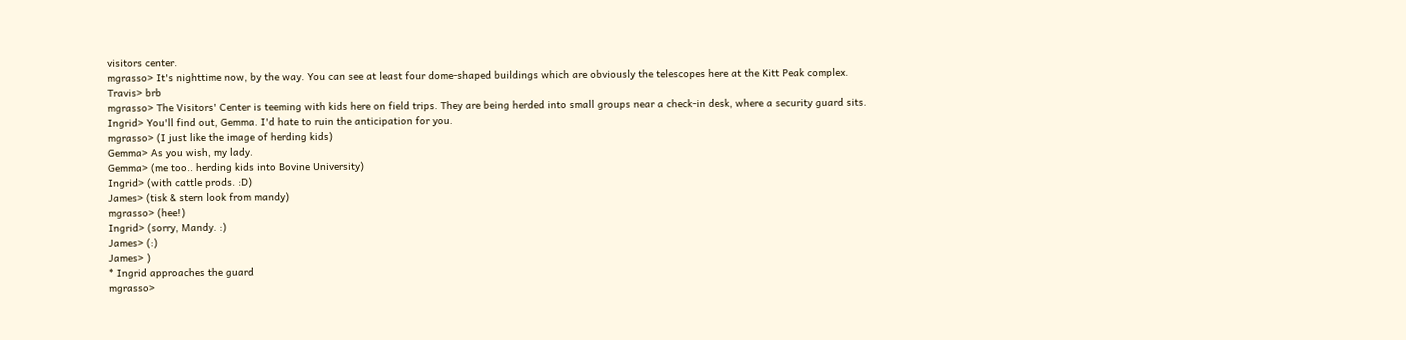visitors center.
mgrasso> It's nighttime now, by the way. You can see at least four dome-shaped buildings which are obviously the telescopes here at the Kitt Peak complex.
Travis> brb
mgrasso> The Visitors' Center is teeming with kids here on field trips. They are being herded into small groups near a check-in desk, where a security guard sits.
Ingrid> You'll find out, Gemma. I'd hate to ruin the anticipation for you.
mgrasso> (I just like the image of herding kids)
Gemma> As you wish, my lady.
Gemma> (me too.. herding kids into Bovine University)
Ingrid> (with cattle prods. :D)
James> (tisk & stern look from mandy)
mgrasso> (hee!)
Ingrid> (sorry, Mandy. :)
James> (:)
James> )
* Ingrid approaches the guard
mgrasso>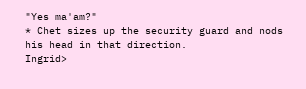"Yes ma'am?"
* Chet sizes up the security guard and nods his head in that direction.
Ingrid>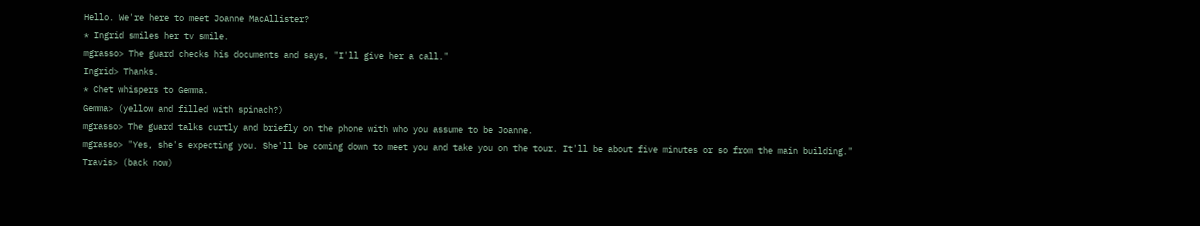Hello. We're here to meet Joanne MacAllister?
* Ingrid smiles her tv smile.
mgrasso> The guard checks his documents and says, "I'll give her a call."
Ingrid> Thanks.
* Chet whispers to Gemma.
Gemma> (yellow and filled with spinach?)
mgrasso> The guard talks curtly and briefly on the phone with who you assume to be Joanne.
mgrasso> "Yes, she's expecting you. She'll be coming down to meet you and take you on the tour. It'll be about five minutes or so from the main building."
Travis> (back now)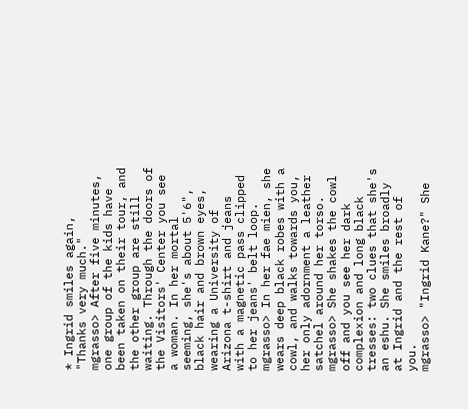* Ingrid smiles again, "Thanks very much."
mgrasso> After five minutes, one group of the kids have been taken on their tour, and the other group are still waiting. Through the doors of the Visitors' Center you see a woman. In her mortal seeming, she's about 5'6", black hair and brown eyes, wearing a University of Arizona t-shirt and jeans with a magnetic pass clipped to her jeans' belt loop.
mgrasso> In her fae mien, she wears deep black robes with a cowl, and walks towards you, her only adornment a leather satchel around her torso.
mgrasso> She shakes the cowl off and you see her dark complexion and long black tresses: two clues that she's an eshu. She smiles broadly at Ingrid and the rest of you.
mgrasso> "Ingrid Kane?" She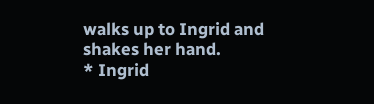walks up to Ingrid and shakes her hand.
* Ingrid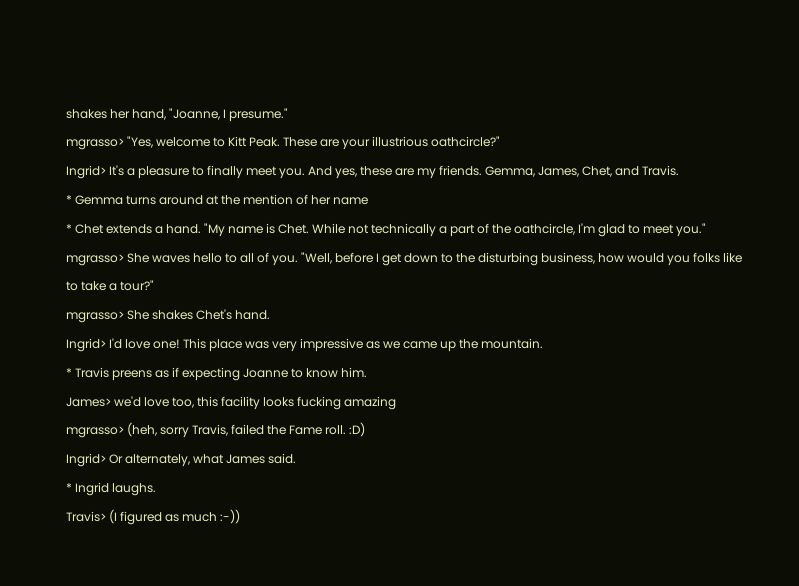shakes her hand, "Joanne, I presume."
mgrasso> "Yes, welcome to Kitt Peak. These are your illustrious oathcircle?"
Ingrid> It's a pleasure to finally meet you. And yes, these are my friends. Gemma, James, Chet, and Travis.
* Gemma turns around at the mention of her name
* Chet extends a hand. "My name is Chet. While not technically a part of the oathcircle, I'm glad to meet you."
mgrasso> She waves hello to all of you. "Well, before I get down to the disturbing business, how would you folks like to take a tour?"
mgrasso> She shakes Chet's hand.
Ingrid> I'd love one! This place was very impressive as we came up the mountain.
* Travis preens as if expecting Joanne to know him.
James> we'd love too, this facility looks fucking amazing
mgrasso> (heh, sorry Travis, failed the Fame roll. :D)
Ingrid> Or alternately, what James said.
* Ingrid laughs.
Travis> (I figured as much :-))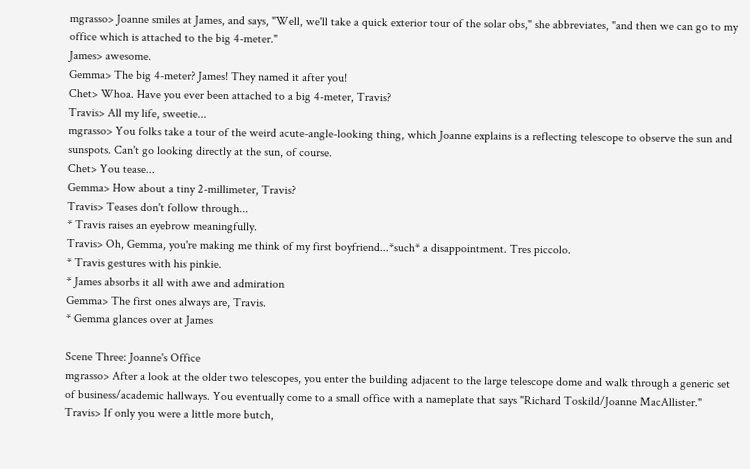mgrasso> Joanne smiles at James, and says, "Well, we'll take a quick exterior tour of the solar obs," she abbreviates, "and then we can go to my office which is attached to the big 4-meter."
James> awesome.
Gemma> The big 4-meter? James! They named it after you!
Chet> Whoa. Have you ever been attached to a big 4-meter, Travis?
Travis> All my life, sweetie...
mgrasso> You folks take a tour of the weird acute-angle-looking thing, which Joanne explains is a reflecting telescope to observe the sun and sunspots. Can't go looking directly at the sun, of course.
Chet> You tease...
Gemma> How about a tiny 2-millimeter, Travis?
Travis> Teases don't follow through...
* Travis raises an eyebrow meaningfully.
Travis> Oh, Gemma, you're making me think of my first boyfriend...*such* a disappointment. Tres piccolo.
* Travis gestures with his pinkie.
* James absorbs it all with awe and admiration
Gemma> The first ones always are, Travis.
* Gemma glances over at James

Scene Three: Joanne's Office
mgrasso> After a look at the older two telescopes, you enter the building adjacent to the large telescope dome and walk through a generic set of business/academic hallways. You eventually come to a small office with a nameplate that says "Richard Toskild/Joanne MacAllister."
Travis> If only you were a little more butch,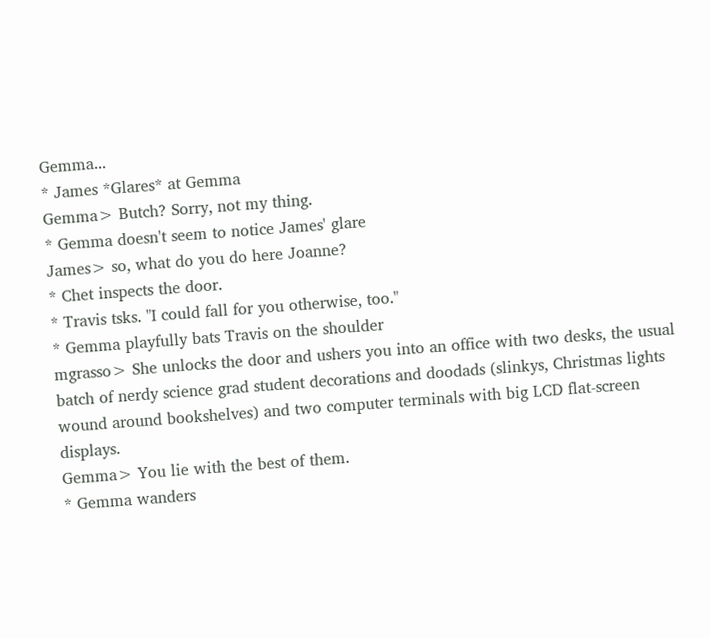Gemma...
* James *Glares* at Gemma
Gemma> Butch? Sorry, not my thing.
* Gemma doesn't seem to notice James' glare
James> so, what do you do here Joanne?
* Chet inspects the door.
* Travis tsks. "I could fall for you otherwise, too."
* Gemma playfully bats Travis on the shoulder
mgrasso> She unlocks the door and ushers you into an office with two desks, the usual batch of nerdy science grad student decorations and doodads (slinkys, Christmas lights wound around bookshelves) and two computer terminals with big LCD flat-screen displays.
Gemma> You lie with the best of them.
* Gemma wanders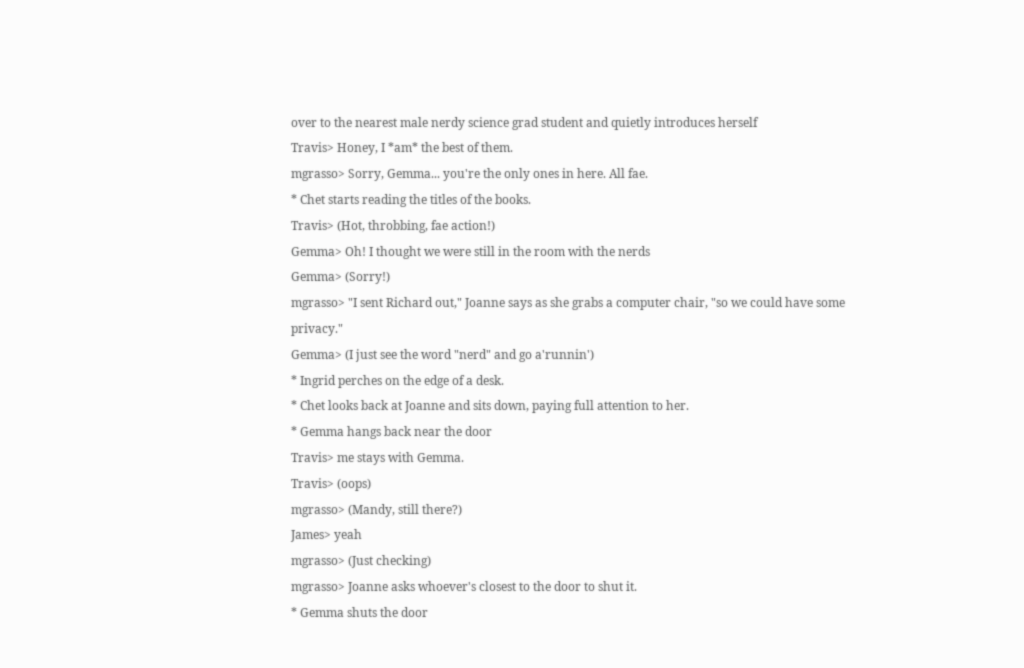over to the nearest male nerdy science grad student and quietly introduces herself
Travis> Honey, I *am* the best of them.
mgrasso> Sorry, Gemma... you're the only ones in here. All fae.
* Chet starts reading the titles of the books.
Travis> (Hot, throbbing, fae action!)
Gemma> Oh! I thought we were still in the room with the nerds
Gemma> (Sorry!)
mgrasso> "I sent Richard out," Joanne says as she grabs a computer chair, "so we could have some privacy."
Gemma> (I just see the word "nerd" and go a'runnin')
* Ingrid perches on the edge of a desk.
* Chet looks back at Joanne and sits down, paying full attention to her.
* Gemma hangs back near the door
Travis> me stays with Gemma.
Travis> (oops)
mgrasso> (Mandy, still there?)
James> yeah
mgrasso> (Just checking)
mgrasso> Joanne asks whoever's closest to the door to shut it.
* Gemma shuts the door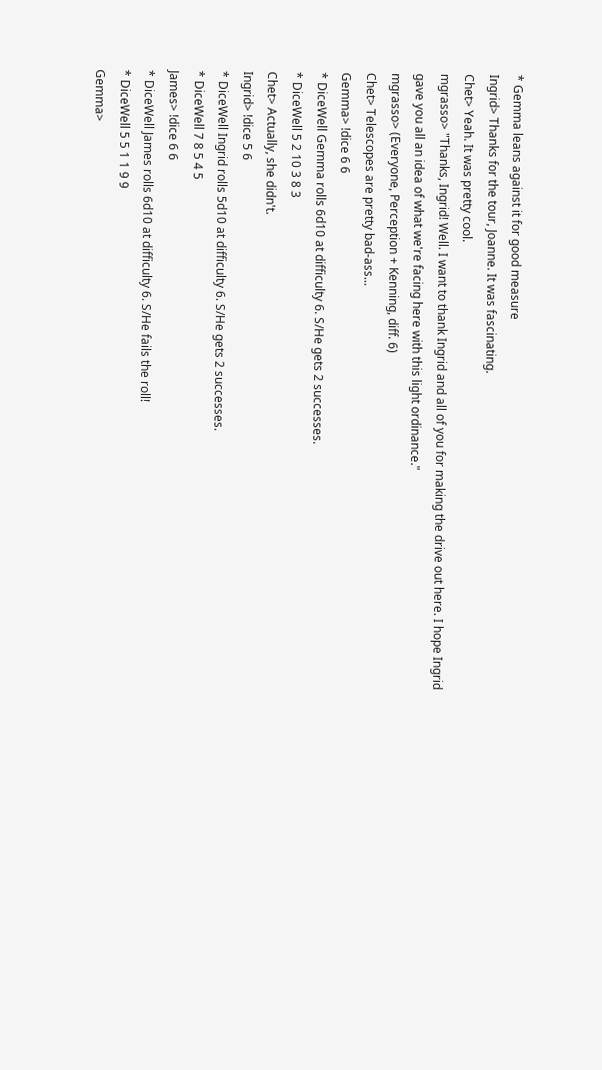* Gemma leans against it for good measure
Ingrid> Thanks for the tour, Joanne. It was fascinating.
Chet> Yeah. It was pretty cool.
mgrasso> "Thanks, Ingrid! Well. I want to thank Ingrid and all of you for making the drive out here. I hope Ingrid gave you all an idea of what we're facing here with this light ordinance."
mgrasso> (Everyone, Perception + Kenning, diff. 6)
Chet> Telescopes are pretty bad-ass...
Gemma> !dice 6 6
* DiceWell Gemma rolls 6d10 at difficulty 6. S/He gets 2 successes.
* DiceWell 5 2 10 3 8 3
Chet> Actually, she didn't.
Ingrid> !dice 5 6
* DiceWell Ingrid rolls 5d10 at difficulty 6. S/He gets 2 successes.
* DiceWell 7 8 5 4 5
James> !dice 6 6
* DiceWell James rolls 6d10 at difficulty 6. S/He fails the roll!
* DiceWell 5 5 1 1 9 9
Gemma>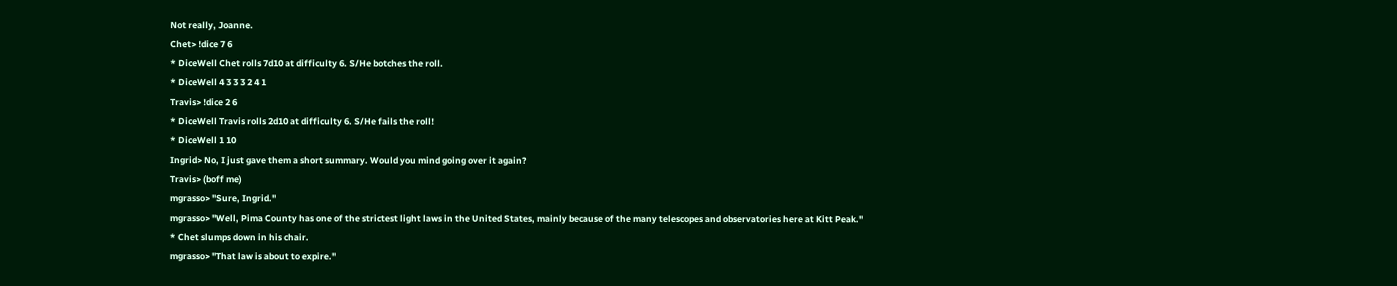Not really, Joanne.
Chet> !dice 7 6
* DiceWell Chet rolls 7d10 at difficulty 6. S/He botches the roll.
* DiceWell 4 3 3 3 2 4 1
Travis> !dice 2 6
* DiceWell Travis rolls 2d10 at difficulty 6. S/He fails the roll!
* DiceWell 1 10
Ingrid> No, I just gave them a short summary. Would you mind going over it again?
Travis> (boff me)
mgrasso> "Sure, Ingrid."
mgrasso> "Well, Pima County has one of the strictest light laws in the United States, mainly because of the many telescopes and observatories here at Kitt Peak."
* Chet slumps down in his chair.
mgrasso> "That law is about to expire."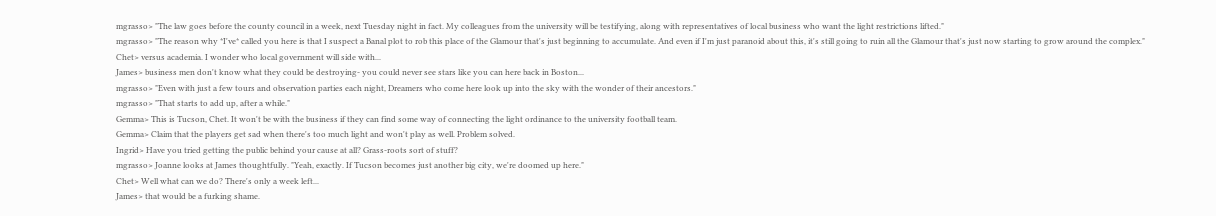mgrasso> "The law goes before the county council in a week, next Tuesday night in fact. My colleagues from the university will be testifying, along with representatives of local business who want the light restrictions lifted."
mgrasso> "The reason why *I've* called you here is that I suspect a Banal plot to rob this place of the Glamour that's just beginning to accumulate. And even if I'm just paranoid about this, it's still going to ruin all the Glamour that's just now starting to grow around the complex."
Chet> versus academia. I wonder who local government will side with...
James> business men don't know what they could be destroying- you could never see stars like you can here back in Boston...
mgrasso> "Even with just a few tours and observation parties each night, Dreamers who come here look up into the sky with the wonder of their ancestors."
mgrasso> "That starts to add up, after a while."
Gemma> This is Tucson, Chet. It won't be with the business if they can find some way of connecting the light ordinance to the university football team.
Gemma> Claim that the players get sad when there's too much light and won't play as well. Problem solved.
Ingrid> Have you tried getting the public behind your cause at all? Grass-roots sort of stuff?
mgrasso> Joanne looks at James thoughtfully. "Yeah, exactly. If Tucson becomes just another big city, we're doomed up here."
Chet> Well what can we do? There's only a week left...
James> that would be a furking shame.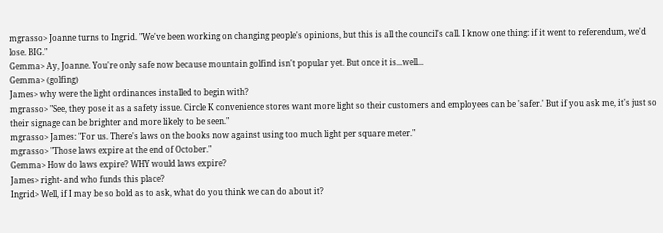mgrasso> Joanne turns to Ingrid. "We've been working on changing people's opinions, but this is all the council's call. I know one thing: if it went to referendum, we'd lose. BIG."
Gemma> Ay, Joanne. You're only safe now because mountain golfind isn't popular yet. But once it is...well...
Gemma> (golfing)
James> why were the light ordinances installed to begin with?
mgrasso> "See, they pose it as a safety issue. Circle K convenience stores want more light so their customers and employees can be 'safer.' But if you ask me, it's just so their signage can be brighter and more likely to be seen."
mgrasso> James: "For us. There's laws on the books now against using too much light per square meter."
mgrasso> "Those laws expire at the end of October."
Gemma> How do laws expire? WHY would laws expire?
James> right- and who funds this place?
Ingrid> Well, if I may be so bold as to ask, what do you think we can do about it?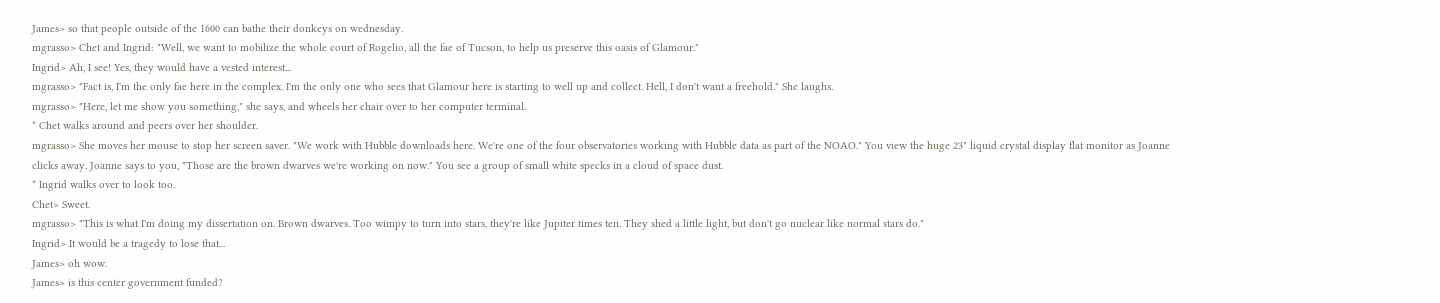James> so that people outside of the 1600 can bathe their donkeys on wednesday.
mgrasso> Chet and Ingrid: "Well, we want to mobilize the whole court of Rogelio, all the fae of Tucson, to help us preserve this oasis of Glamour."
Ingrid> Ah, I see! Yes, they would have a vested interest...
mgrasso> "Fact is, I'm the only fae here in the complex. I'm the only one who sees that Glamour here is starting to well up and collect. Hell, I don't want a freehold." She laughs.
mgrasso> "Here, let me show you something," she says, and wheels her chair over to her computer terminal.
* Chet walks around and peers over her shoulder.
mgrasso> She moves her mouse to stop her screen saver. "We work with Hubble downloads here. We're one of the four observatories working with Hubble data as part of the NOAO." You view the huge 23" liquid crystal display flat monitor as Joanne clicks away. Joanne says to you, "Those are the brown dwarves we're working on now." You see a group of small white specks in a cloud of space dust.
* Ingrid walks over to look too.
Chet> Sweet.
mgrasso> "This is what I'm doing my dissertation on. Brown dwarves. Too wimpy to turn into stars, they're like Jupiter times ten. They shed a little light, but don't go nuclear like normal stars do."
Ingrid> It would be a tragedy to lose that...
James> oh wow.
James> is this center government funded?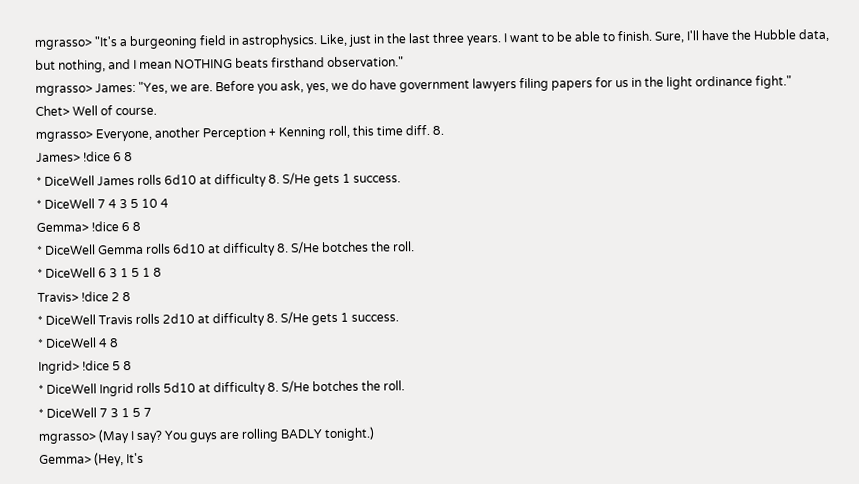mgrasso> "It's a burgeoning field in astrophysics. Like, just in the last three years. I want to be able to finish. Sure, I'll have the Hubble data, but nothing, and I mean NOTHING beats firsthand observation."
mgrasso> James: "Yes, we are. Before you ask, yes, we do have government lawyers filing papers for us in the light ordinance fight."
Chet> Well of course.
mgrasso> Everyone, another Perception + Kenning roll, this time diff. 8.
James> !dice 6 8
* DiceWell James rolls 6d10 at difficulty 8. S/He gets 1 success.
* DiceWell 7 4 3 5 10 4
Gemma> !dice 6 8
* DiceWell Gemma rolls 6d10 at difficulty 8. S/He botches the roll.
* DiceWell 6 3 1 5 1 8
Travis> !dice 2 8
* DiceWell Travis rolls 2d10 at difficulty 8. S/He gets 1 success.
* DiceWell 4 8
Ingrid> !dice 5 8
* DiceWell Ingrid rolls 5d10 at difficulty 8. S/He botches the roll.
* DiceWell 7 3 1 5 7
mgrasso> (May I say? You guys are rolling BADLY tonight.)
Gemma> (Hey, It's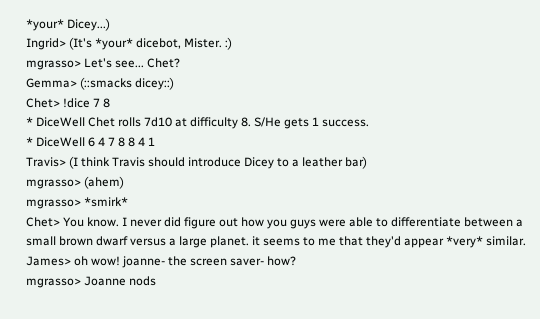*your* Dicey...)
Ingrid> (It's *your* dicebot, Mister. :)
mgrasso> Let's see... Chet?
Gemma> (::smacks dicey::)
Chet> !dice 7 8
* DiceWell Chet rolls 7d10 at difficulty 8. S/He gets 1 success.
* DiceWell 6 4 7 8 8 4 1
Travis> (I think Travis should introduce Dicey to a leather bar)
mgrasso> (ahem)
mgrasso> *smirk*
Chet> You know. I never did figure out how you guys were able to differentiate between a small brown dwarf versus a large planet. it seems to me that they'd appear *very* similar.
James> oh wow! joanne- the screen saver- how?
mgrasso> Joanne nods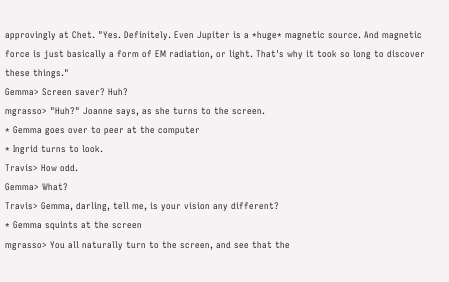approvingly at Chet. "Yes. Definitely. Even Jupiter is a *huge* magnetic source. And magnetic force is just basically a form of EM radiation, or light. That's why it took so long to discover these things."
Gemma> Screen saver? Huh?
mgrasso> "Huh?" Joanne says, as she turns to the screen.
* Gemma goes over to peer at the computer
* Ingrid turns to look.
Travis> How odd.
Gemma> What?
Travis> Gemma, darling, tell me, is your vision any different?
* Gemma squints at the screen
mgrasso> You all naturally turn to the screen, and see that the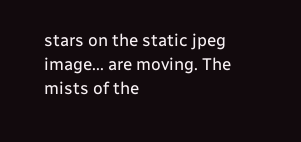stars on the static jpeg image... are moving. The mists of the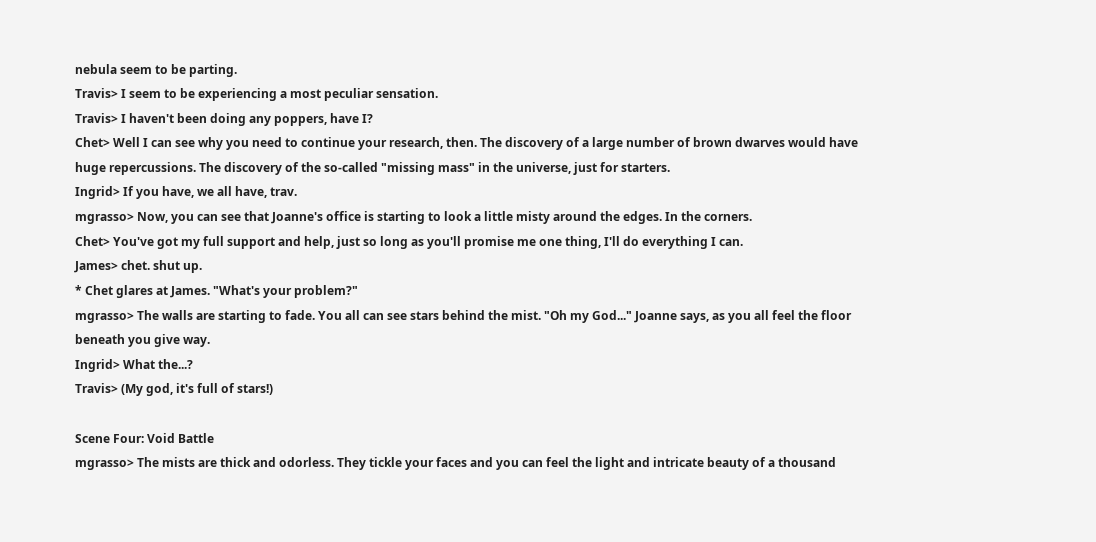nebula seem to be parting.
Travis> I seem to be experiencing a most peculiar sensation.
Travis> I haven't been doing any poppers, have I?
Chet> Well I can see why you need to continue your research, then. The discovery of a large number of brown dwarves would have huge repercussions. The discovery of the so-called "missing mass" in the universe, just for starters.
Ingrid> If you have, we all have, trav.
mgrasso> Now, you can see that Joanne's office is starting to look a little misty around the edges. In the corners.
Chet> You've got my full support and help, just so long as you'll promise me one thing, I'll do everything I can.
James> chet. shut up.
* Chet glares at James. "What's your problem?"
mgrasso> The walls are starting to fade. You all can see stars behind the mist. "Oh my God..." Joanne says, as you all feel the floor beneath you give way.
Ingrid> What the...?
Travis> (My god, it's full of stars!)

Scene Four: Void Battle
mgrasso> The mists are thick and odorless. They tickle your faces and you can feel the light and intricate beauty of a thousand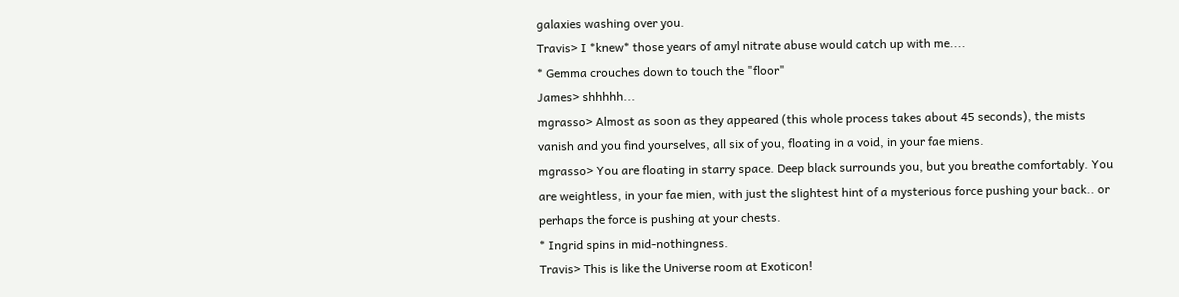galaxies washing over you.
Travis> I *knew* those years of amyl nitrate abuse would catch up with me....
* Gemma crouches down to touch the "floor"
James> shhhhh...
mgrasso> Almost as soon as they appeared (this whole process takes about 45 seconds), the mists vanish and you find yourselves, all six of you, floating in a void, in your fae miens.
mgrasso> You are floating in starry space. Deep black surrounds you, but you breathe comfortably. You are weightless, in your fae mien, with just the slightest hint of a mysterious force pushing your back.. or perhaps the force is pushing at your chests.
* Ingrid spins in mid-nothingness.
Travis> This is like the Universe room at Exoticon!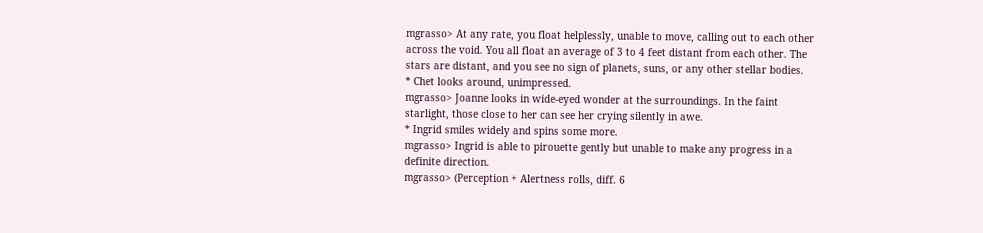mgrasso> At any rate, you float helplessly, unable to move, calling out to each other across the void. You all float an average of 3 to 4 feet distant from each other. The stars are distant, and you see no sign of planets, suns, or any other stellar bodies.
* Chet looks around, unimpressed.
mgrasso> Joanne looks in wide-eyed wonder at the surroundings. In the faint starlight, those close to her can see her crying silently in awe.
* Ingrid smiles widely and spins some more.
mgrasso> Ingrid is able to pirouette gently but unable to make any progress in a definite direction.
mgrasso> (Perception + Alertness rolls, diff. 6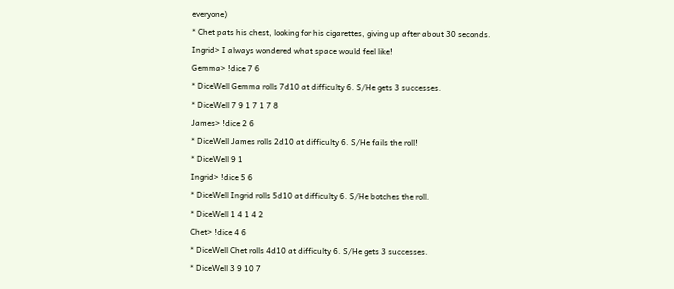everyone)
* Chet pats his chest, looking for his cigarettes, giving up after about 30 seconds.
Ingrid> I always wondered what space would feel like!
Gemma> !dice 7 6
* DiceWell Gemma rolls 7d10 at difficulty 6. S/He gets 3 successes.
* DiceWell 7 9 1 7 1 7 8
James> !dice 2 6
* DiceWell James rolls 2d10 at difficulty 6. S/He fails the roll!
* DiceWell 9 1
Ingrid> !dice 5 6
* DiceWell Ingrid rolls 5d10 at difficulty 6. S/He botches the roll.
* DiceWell 1 4 1 4 2
Chet> !dice 4 6
* DiceWell Chet rolls 4d10 at difficulty 6. S/He gets 3 successes.
* DiceWell 3 9 10 7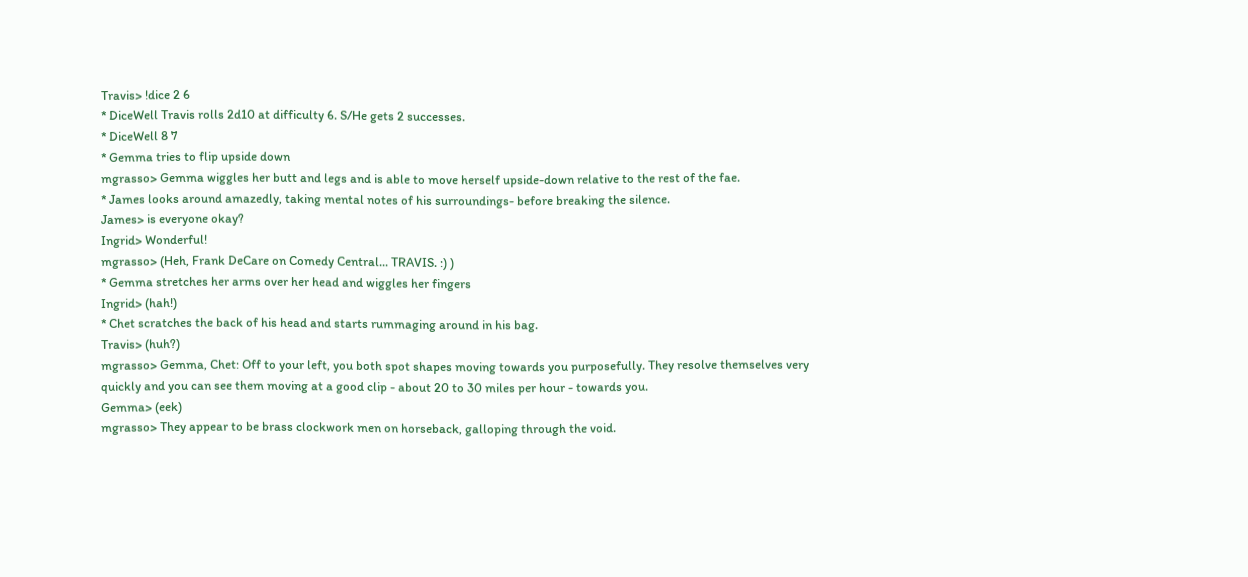Travis> !dice 2 6
* DiceWell Travis rolls 2d10 at difficulty 6. S/He gets 2 successes.
* DiceWell 8 7
* Gemma tries to flip upside down
mgrasso> Gemma wiggles her butt and legs and is able to move herself upside-down relative to the rest of the fae.
* James looks around amazedly, taking mental notes of his surroundings- before breaking the silence.
James> is everyone okay?
Ingrid> Wonderful!
mgrasso> (Heh, Frank DeCare on Comedy Central... TRAVIS. :) )
* Gemma stretches her arms over her head and wiggles her fingers
Ingrid> (hah!)
* Chet scratches the back of his head and starts rummaging around in his bag.
Travis> (huh?)
mgrasso> Gemma, Chet: Off to your left, you both spot shapes moving towards you purposefully. They resolve themselves very quickly and you can see them moving at a good clip - about 20 to 30 miles per hour - towards you.
Gemma> (eek)
mgrasso> They appear to be brass clockwork men on horseback, galloping through the void.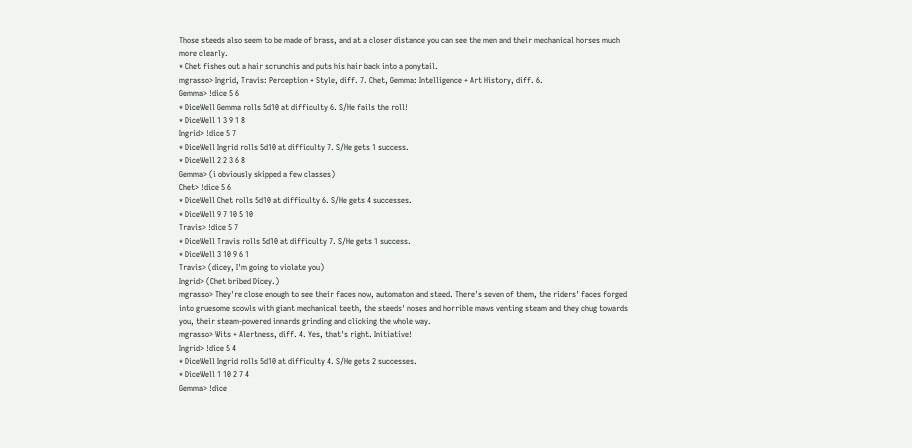Those steeds also seem to be made of brass, and at a closer distance you can see the men and their mechanical horses much more clearly.
* Chet fishes out a hair scrunchis and puts his hair back into a ponytail.
mgrasso> Ingrid, Travis: Perception + Style, diff. 7. Chet, Gemma: Intelligence + Art History, diff. 6.
Gemma> !dice 5 6
* DiceWell Gemma rolls 5d10 at difficulty 6. S/He fails the roll!
* DiceWell 1 3 9 1 8
Ingrid> !dice 5 7
* DiceWell Ingrid rolls 5d10 at difficulty 7. S/He gets 1 success.
* DiceWell 2 2 3 6 8
Gemma> (i obviously skipped a few classes)
Chet> !dice 5 6
* DiceWell Chet rolls 5d10 at difficulty 6. S/He gets 4 successes.
* DiceWell 9 7 10 5 10
Travis> !dice 5 7
* DiceWell Travis rolls 5d10 at difficulty 7. S/He gets 1 success.
* DiceWell 3 10 9 6 1
Travis> (dicey, I'm going to violate you)
Ingrid> (Chet bribed Dicey.)
mgrasso> They're close enough to see their faces now, automaton and steed. There's seven of them, the riders' faces forged into gruesome scowls with giant mechanical teeth, the steeds' noses and horrible maws venting steam and they chug towards you, their steam-powered innards grinding and clicking the whole way.
mgrasso> Wits + Alertness, diff. 4. Yes, that's right. Initiative!
Ingrid> !dice 5 4
* DiceWell Ingrid rolls 5d10 at difficulty 4. S/He gets 2 successes.
* DiceWell 1 10 2 7 4
Gemma> !dice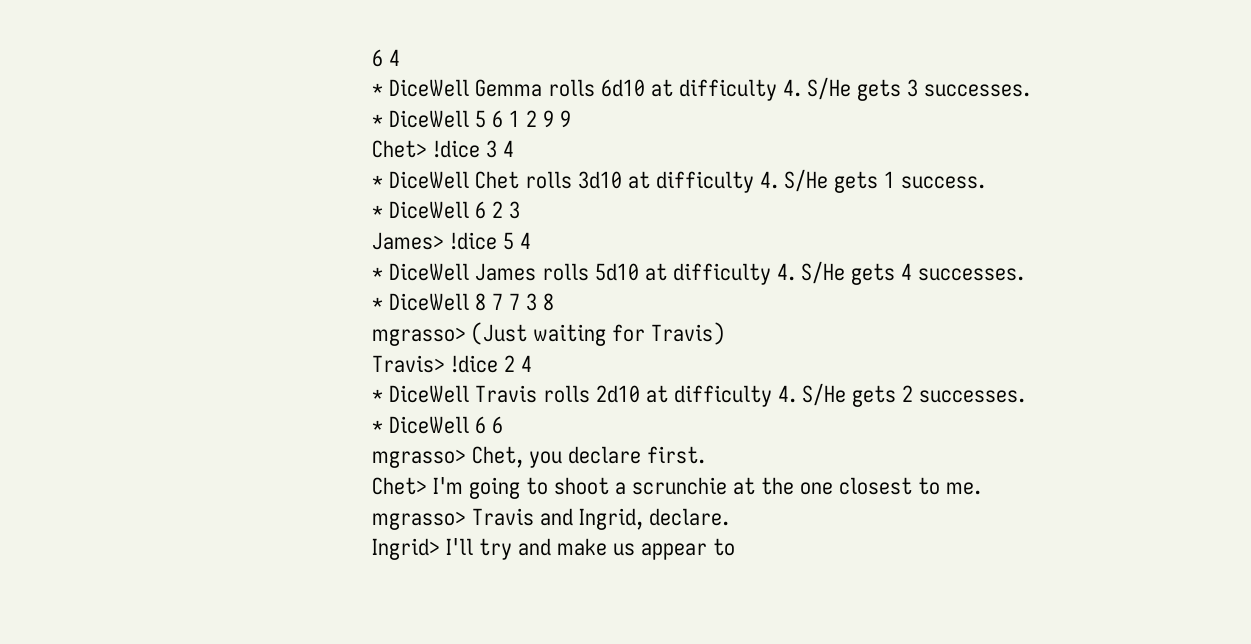6 4
* DiceWell Gemma rolls 6d10 at difficulty 4. S/He gets 3 successes.
* DiceWell 5 6 1 2 9 9
Chet> !dice 3 4
* DiceWell Chet rolls 3d10 at difficulty 4. S/He gets 1 success.
* DiceWell 6 2 3
James> !dice 5 4
* DiceWell James rolls 5d10 at difficulty 4. S/He gets 4 successes.
* DiceWell 8 7 7 3 8
mgrasso> (Just waiting for Travis)
Travis> !dice 2 4
* DiceWell Travis rolls 2d10 at difficulty 4. S/He gets 2 successes.
* DiceWell 6 6
mgrasso> Chet, you declare first.
Chet> I'm going to shoot a scrunchie at the one closest to me.
mgrasso> Travis and Ingrid, declare.
Ingrid> I'll try and make us appear to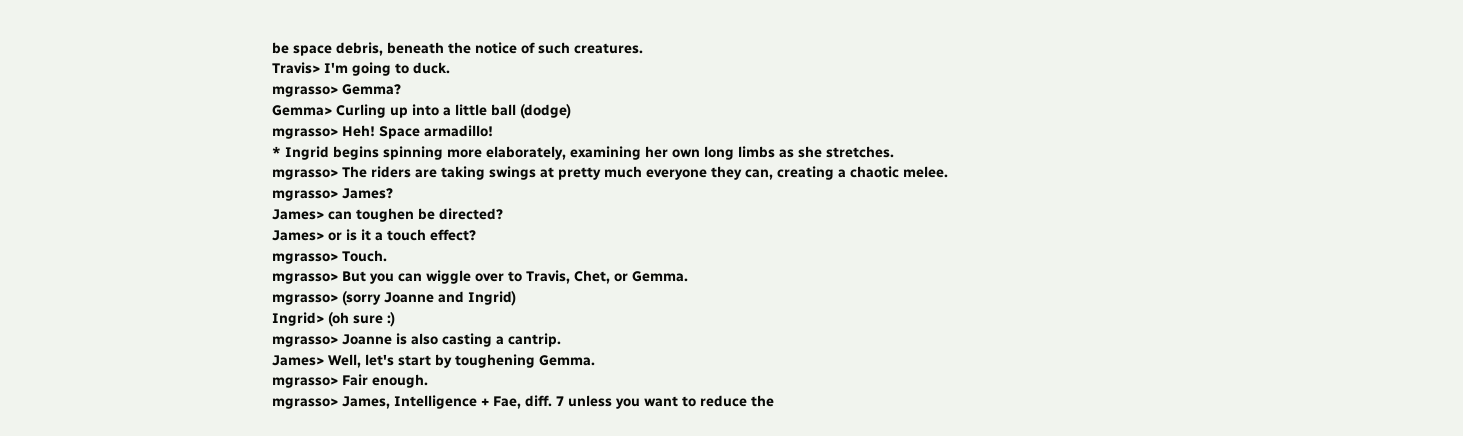be space debris, beneath the notice of such creatures.
Travis> I'm going to duck.
mgrasso> Gemma?
Gemma> Curling up into a little ball (dodge)
mgrasso> Heh! Space armadillo!
* Ingrid begins spinning more elaborately, examining her own long limbs as she stretches.
mgrasso> The riders are taking swings at pretty much everyone they can, creating a chaotic melee.
mgrasso> James?
James> can toughen be directed?
James> or is it a touch effect?
mgrasso> Touch.
mgrasso> But you can wiggle over to Travis, Chet, or Gemma.
mgrasso> (sorry Joanne and Ingrid)
Ingrid> (oh sure :)
mgrasso> Joanne is also casting a cantrip.
James> Well, let's start by toughening Gemma.
mgrasso> Fair enough.
mgrasso> James, Intelligence + Fae, diff. 7 unless you want to reduce the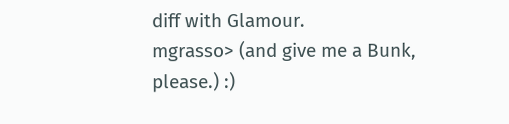diff with Glamour.
mgrasso> (and give me a Bunk, please.) :)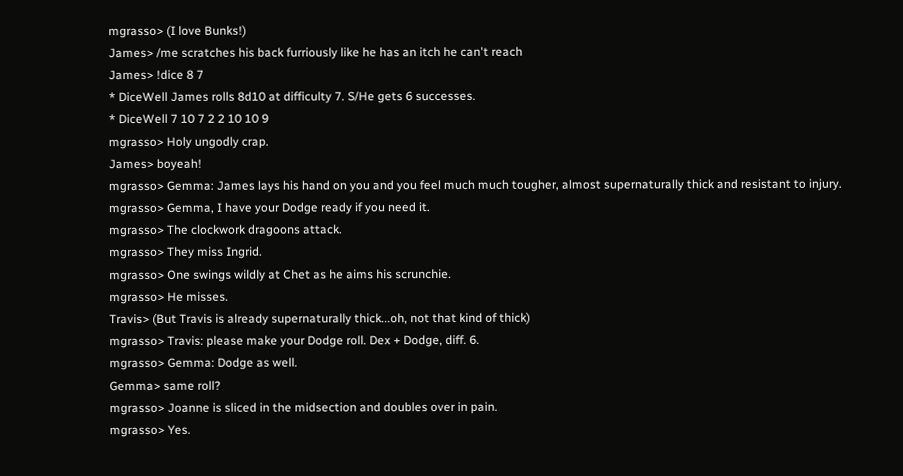mgrasso> (I love Bunks!)
James> /me scratches his back furriously like he has an itch he can't reach
James> !dice 8 7
* DiceWell James rolls 8d10 at difficulty 7. S/He gets 6 successes.
* DiceWell 7 10 7 2 2 10 10 9
mgrasso> Holy ungodly crap.
James> boyeah!
mgrasso> Gemma: James lays his hand on you and you feel much much tougher, almost supernaturally thick and resistant to injury.
mgrasso> Gemma, I have your Dodge ready if you need it.
mgrasso> The clockwork dragoons attack.
mgrasso> They miss Ingrid.
mgrasso> One swings wildly at Chet as he aims his scrunchie.
mgrasso> He misses.
Travis> (But Travis is already supernaturally thick...oh, not that kind of thick)
mgrasso> Travis: please make your Dodge roll. Dex + Dodge, diff. 6.
mgrasso> Gemma: Dodge as well.
Gemma> same roll?
mgrasso> Joanne is sliced in the midsection and doubles over in pain.
mgrasso> Yes.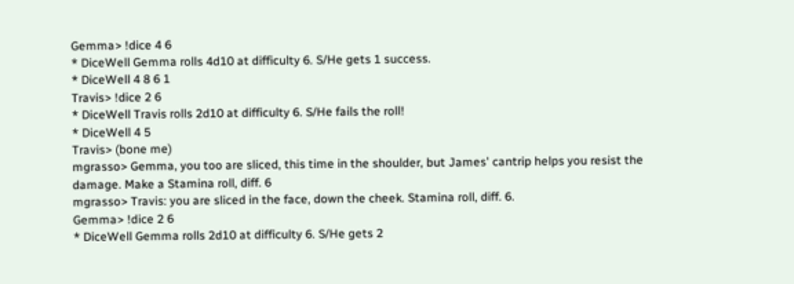Gemma> !dice 4 6
* DiceWell Gemma rolls 4d10 at difficulty 6. S/He gets 1 success.
* DiceWell 4 8 6 1
Travis> !dice 2 6
* DiceWell Travis rolls 2d10 at difficulty 6. S/He fails the roll!
* DiceWell 4 5
Travis> (bone me)
mgrasso> Gemma, you too are sliced, this time in the shoulder, but James' cantrip helps you resist the damage. Make a Stamina roll, diff. 6
mgrasso> Travis: you are sliced in the face, down the cheek. Stamina roll, diff. 6.
Gemma> !dice 2 6
* DiceWell Gemma rolls 2d10 at difficulty 6. S/He gets 2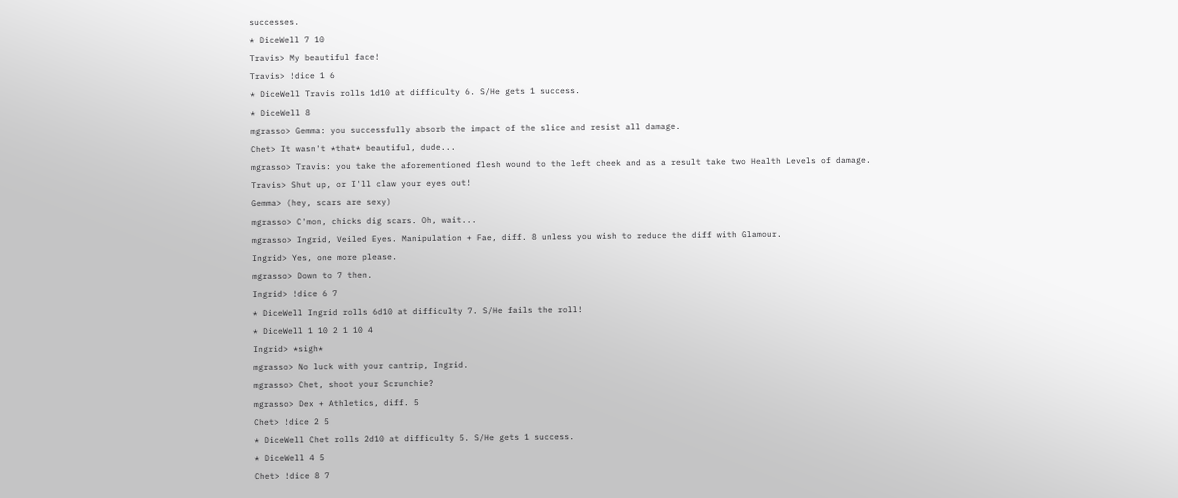successes.
* DiceWell 7 10
Travis> My beautiful face!
Travis> !dice 1 6
* DiceWell Travis rolls 1d10 at difficulty 6. S/He gets 1 success.
* DiceWell 8
mgrasso> Gemma: you successfully absorb the impact of the slice and resist all damage.
Chet> It wasn't *that* beautiful, dude...
mgrasso> Travis: you take the aforementioned flesh wound to the left cheek and as a result take two Health Levels of damage.
Travis> Shut up, or I'll claw your eyes out!
Gemma> (hey, scars are sexy)
mgrasso> C'mon, chicks dig scars. Oh, wait...
mgrasso> Ingrid, Veiled Eyes. Manipulation + Fae, diff. 8 unless you wish to reduce the diff with Glamour.
Ingrid> Yes, one more please.
mgrasso> Down to 7 then.
Ingrid> !dice 6 7
* DiceWell Ingrid rolls 6d10 at difficulty 7. S/He fails the roll!
* DiceWell 1 10 2 1 10 4
Ingrid> *sigh*
mgrasso> No luck with your cantrip, Ingrid.
mgrasso> Chet, shoot your Scrunchie?
mgrasso> Dex + Athletics, diff. 5
Chet> !dice 2 5
* DiceWell Chet rolls 2d10 at difficulty 5. S/He gets 1 success.
* DiceWell 4 5
Chet> !dice 8 7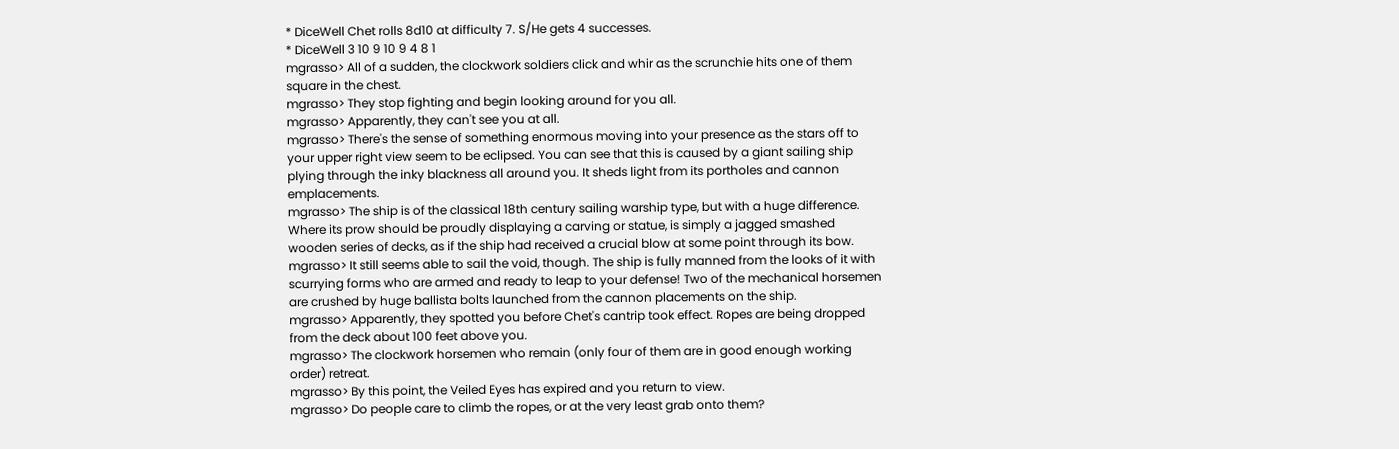* DiceWell Chet rolls 8d10 at difficulty 7. S/He gets 4 successes.
* DiceWell 3 10 9 10 9 4 8 1
mgrasso> All of a sudden, the clockwork soldiers click and whir as the scrunchie hits one of them square in the chest.
mgrasso> They stop fighting and begin looking around for you all.
mgrasso> Apparently, they can't see you at all.
mgrasso> There's the sense of something enormous moving into your presence as the stars off to your upper right view seem to be eclipsed. You can see that this is caused by a giant sailing ship plying through the inky blackness all around you. It sheds light from its portholes and cannon emplacements.
mgrasso> The ship is of the classical 18th century sailing warship type, but with a huge difference. Where its prow should be proudly displaying a carving or statue, is simply a jagged smashed wooden series of decks, as if the ship had received a crucial blow at some point through its bow.
mgrasso> It still seems able to sail the void, though. The ship is fully manned from the looks of it with scurrying forms who are armed and ready to leap to your defense! Two of the mechanical horsemen are crushed by huge ballista bolts launched from the cannon placements on the ship.
mgrasso> Apparently, they spotted you before Chet's cantrip took effect. Ropes are being dropped from the deck about 100 feet above you.
mgrasso> The clockwork horsemen who remain (only four of them are in good enough working order) retreat.
mgrasso> By this point, the Veiled Eyes has expired and you return to view.
mgrasso> Do people care to climb the ropes, or at the very least grab onto them?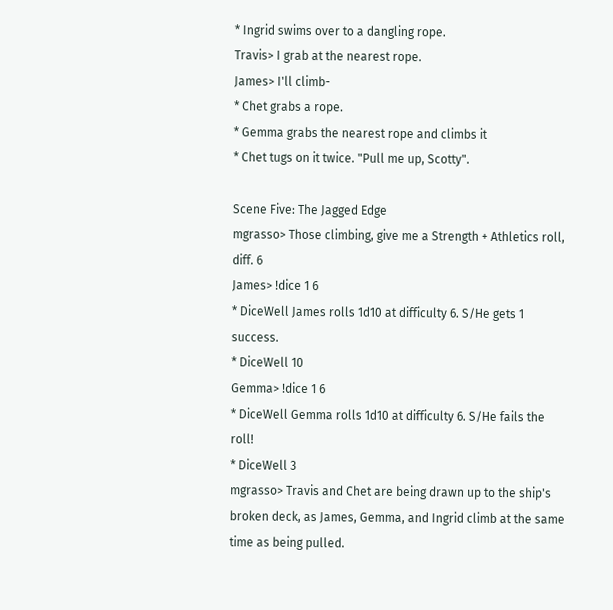* Ingrid swims over to a dangling rope.
Travis> I grab at the nearest rope.
James> I'll climb-
* Chet grabs a rope.
* Gemma grabs the nearest rope and climbs it
* Chet tugs on it twice. "Pull me up, Scotty".

Scene Five: The Jagged Edge
mgrasso> Those climbing, give me a Strength + Athletics roll, diff. 6
James> !dice 1 6
* DiceWell James rolls 1d10 at difficulty 6. S/He gets 1 success.
* DiceWell 10
Gemma> !dice 1 6
* DiceWell Gemma rolls 1d10 at difficulty 6. S/He fails the roll!
* DiceWell 3
mgrasso> Travis and Chet are being drawn up to the ship's broken deck, as James, Gemma, and Ingrid climb at the same time as being pulled.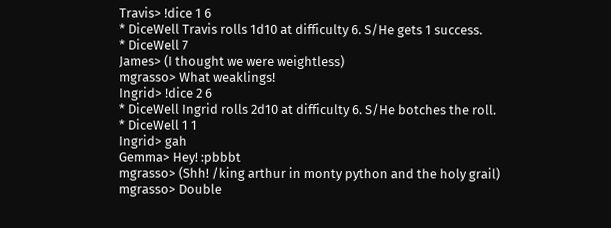Travis> !dice 1 6
* DiceWell Travis rolls 1d10 at difficulty 6. S/He gets 1 success.
* DiceWell 7
James> (I thought we were weightless)
mgrasso> What weaklings!
Ingrid> !dice 2 6
* DiceWell Ingrid rolls 2d10 at difficulty 6. S/He botches the roll.
* DiceWell 1 1
Ingrid> gah
Gemma> Hey! :pbbbt
mgrasso> (Shh! /king arthur in monty python and the holy grail)
mgrasso> Double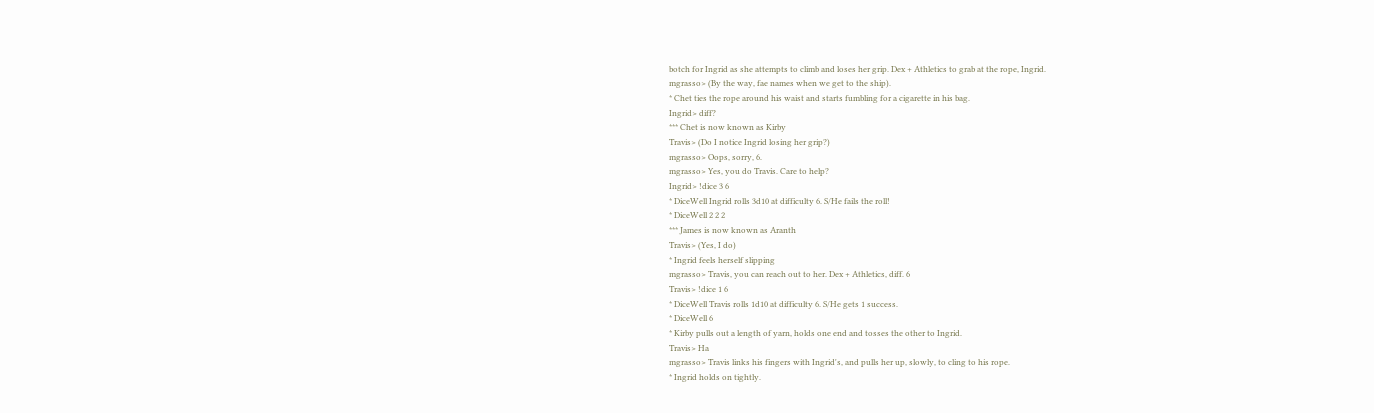botch for Ingrid as she attempts to climb and loses her grip. Dex + Athletics to grab at the rope, Ingrid.
mgrasso> (By the way, fae names when we get to the ship).
* Chet ties the rope around his waist and starts fumbling for a cigarette in his bag.
Ingrid> diff?
*** Chet is now known as Kirby
Travis> (Do I notice Ingrid losing her grip?)
mgrasso> Oops, sorry, 6.
mgrasso> Yes, you do Travis. Care to help?
Ingrid> !dice 3 6
* DiceWell Ingrid rolls 3d10 at difficulty 6. S/He fails the roll!
* DiceWell 2 2 2
*** James is now known as Aranth
Travis> (Yes, I do)
* Ingrid feels herself slipping
mgrasso> Travis, you can reach out to her. Dex + Athletics, diff. 6
Travis> !dice 1 6
* DiceWell Travis rolls 1d10 at difficulty 6. S/He gets 1 success.
* DiceWell 6
* Kirby pulls out a length of yarn, holds one end and tosses the other to Ingrid.
Travis> Ha
mgrasso> Travis links his fingers with Ingrid's, and pulls her up, slowly, to cling to his rope.
* Ingrid holds on tightly.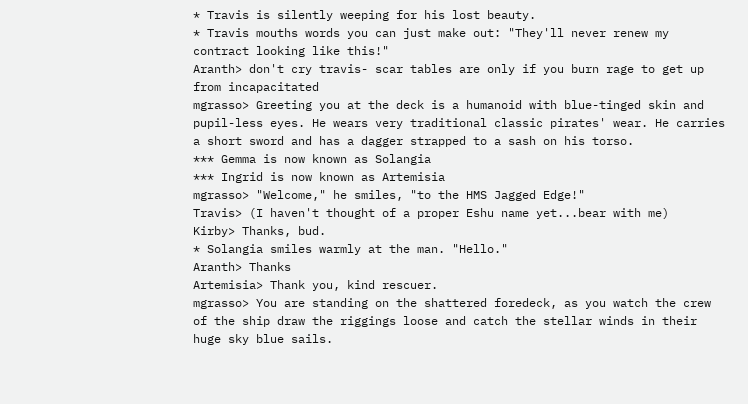* Travis is silently weeping for his lost beauty.
* Travis mouths words you can just make out: "They'll never renew my contract looking like this!"
Aranth> don't cry travis- scar tables are only if you burn rage to get up from incapacitated
mgrasso> Greeting you at the deck is a humanoid with blue-tinged skin and pupil-less eyes. He wears very traditional classic pirates' wear. He carries a short sword and has a dagger strapped to a sash on his torso.
*** Gemma is now known as Solangia
*** Ingrid is now known as Artemisia
mgrasso> "Welcome," he smiles, "to the HMS Jagged Edge!"
Travis> (I haven't thought of a proper Eshu name yet...bear with me)
Kirby> Thanks, bud.
* Solangia smiles warmly at the man. "Hello."
Aranth> Thanks
Artemisia> Thank you, kind rescuer.
mgrasso> You are standing on the shattered foredeck, as you watch the crew of the ship draw the riggings loose and catch the stellar winds in their huge sky blue sails.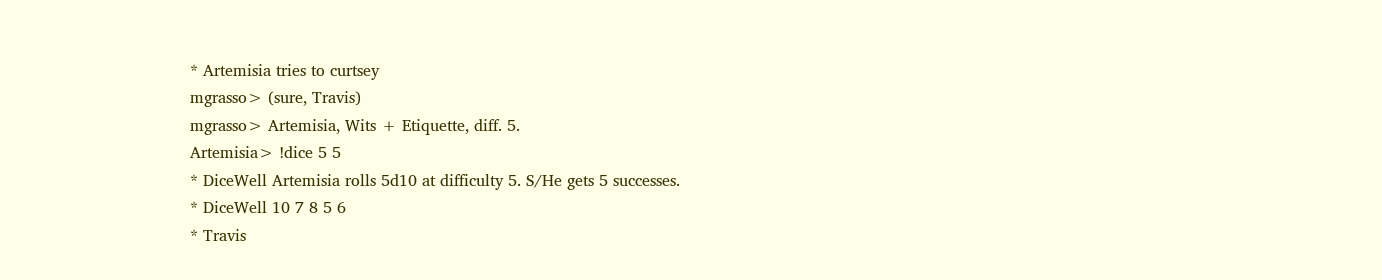* Artemisia tries to curtsey
mgrasso> (sure, Travis)
mgrasso> Artemisia, Wits + Etiquette, diff. 5.
Artemisia> !dice 5 5
* DiceWell Artemisia rolls 5d10 at difficulty 5. S/He gets 5 successes.
* DiceWell 10 7 8 5 6
* Travis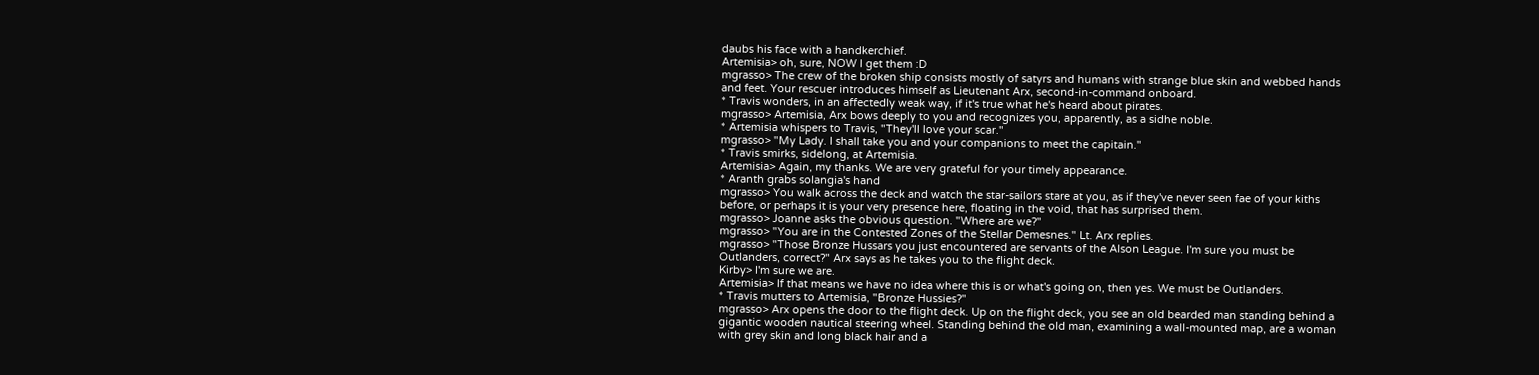daubs his face with a handkerchief.
Artemisia> oh, sure, NOW I get them :D
mgrasso> The crew of the broken ship consists mostly of satyrs and humans with strange blue skin and webbed hands and feet. Your rescuer introduces himself as Lieutenant Arx, second-in-command onboard.
* Travis wonders, in an affectedly weak way, if it's true what he's heard about pirates.
mgrasso> Artemisia, Arx bows deeply to you and recognizes you, apparently, as a sidhe noble.
* Artemisia whispers to Travis, "They'll love your scar."
mgrasso> "My Lady. I shall take you and your companions to meet the capitain."
* Travis smirks, sidelong, at Artemisia.
Artemisia> Again, my thanks. We are very grateful for your timely appearance.
* Aranth grabs solangia's hand
mgrasso> You walk across the deck and watch the star-sailors stare at you, as if they've never seen fae of your kiths before, or perhaps it is your very presence here, floating in the void, that has surprised them.
mgrasso> Joanne asks the obvious question. "Where are we?"
mgrasso> "You are in the Contested Zones of the Stellar Demesnes." Lt. Arx replies.
mgrasso> "Those Bronze Hussars you just encountered are servants of the Alson League. I'm sure you must be Outlanders, correct?" Arx says as he takes you to the flight deck.
Kirby> I'm sure we are.
Artemisia> If that means we have no idea where this is or what's going on, then yes. We must be Outlanders.
* Travis mutters to Artemisia, "Bronze Hussies?"
mgrasso> Arx opens the door to the flight deck. Up on the flight deck, you see an old bearded man standing behind a gigantic wooden nautical steering wheel. Standing behind the old man, examining a wall-mounted map, are a woman with grey skin and long black hair and a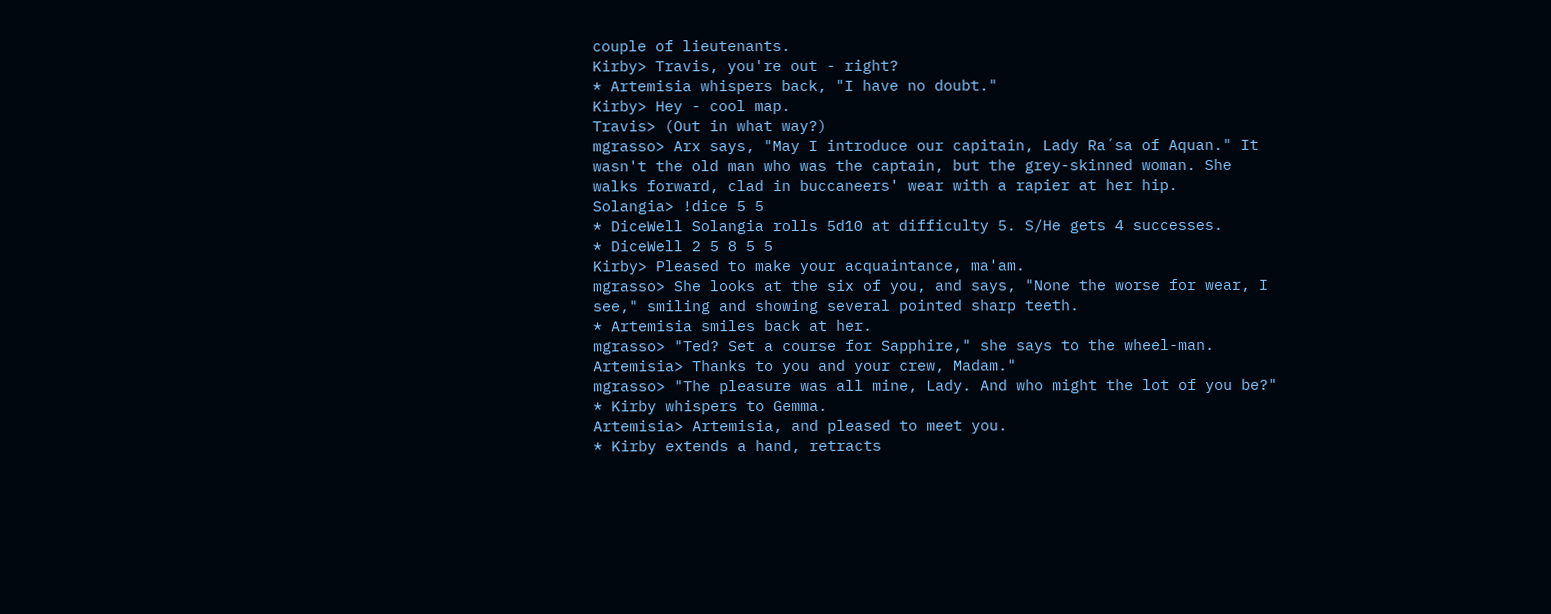couple of lieutenants.
Kirby> Travis, you're out - right?
* Artemisia whispers back, "I have no doubt."
Kirby> Hey - cool map.
Travis> (Out in what way?)
mgrasso> Arx says, "May I introduce our capitain, Lady Ra´sa of Aquan." It wasn't the old man who was the captain, but the grey-skinned woman. She walks forward, clad in buccaneers' wear with a rapier at her hip.
Solangia> !dice 5 5
* DiceWell Solangia rolls 5d10 at difficulty 5. S/He gets 4 successes.
* DiceWell 2 5 8 5 5
Kirby> Pleased to make your acquaintance, ma'am.
mgrasso> She looks at the six of you, and says, "None the worse for wear, I see," smiling and showing several pointed sharp teeth.
* Artemisia smiles back at her.
mgrasso> "Ted? Set a course for Sapphire," she says to the wheel-man.
Artemisia> Thanks to you and your crew, Madam."
mgrasso> "The pleasure was all mine, Lady. And who might the lot of you be?"
* Kirby whispers to Gemma.
Artemisia> Artemisia, and pleased to meet you.
* Kirby extends a hand, retracts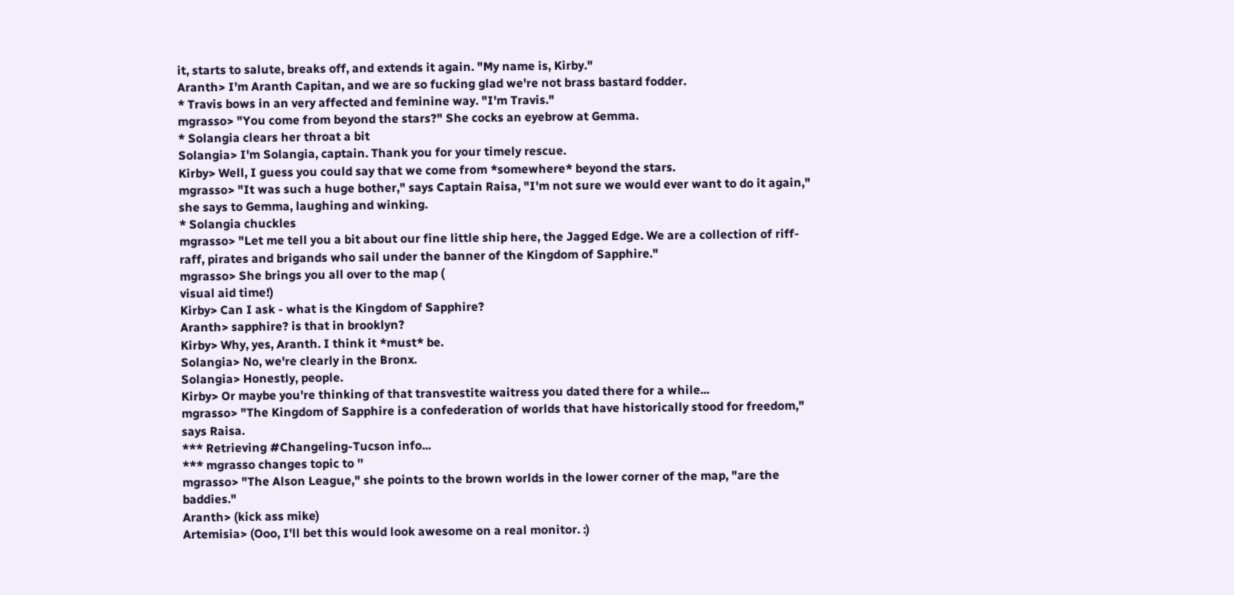it, starts to salute, breaks off, and extends it again. "My name is, Kirby."
Aranth> I'm Aranth Capitan, and we are so fucking glad we're not brass bastard fodder.
* Travis bows in an very affected and feminine way. "I'm Travis."
mgrasso> "You come from beyond the stars?" She cocks an eyebrow at Gemma.
* Solangia clears her throat a bit
Solangia> I'm Solangia, captain. Thank you for your timely rescue.
Kirby> Well, I guess you could say that we come from *somewhere* beyond the stars.
mgrasso> "It was such a huge bother," says Captain Raisa, "I'm not sure we would ever want to do it again," she says to Gemma, laughing and winking.
* Solangia chuckles
mgrasso> "Let me tell you a bit about our fine little ship here, the Jagged Edge. We are a collection of riff-raff, pirates and brigands who sail under the banner of the Kingdom of Sapphire."
mgrasso> She brings you all over to the map (
visual aid time!)
Kirby> Can I ask - what is the Kingdom of Sapphire?
Aranth> sapphire? is that in brooklyn?
Kirby> Why, yes, Aranth. I think it *must* be.
Solangia> No, we're clearly in the Bronx.
Solangia> Honestly, people.
Kirby> Or maybe you're thinking of that transvestite waitress you dated there for a while...
mgrasso> "The Kingdom of Sapphire is a confederation of worlds that have historically stood for freedom," says Raisa.
*** Retrieving #Changeling-Tucson info...
*** mgrasso changes topic to ''
mgrasso> "The Alson League," she points to the brown worlds in the lower corner of the map, "are the baddies."
Aranth> (kick ass mike)
Artemisia> (Ooo, I'll bet this would look awesome on a real monitor. :)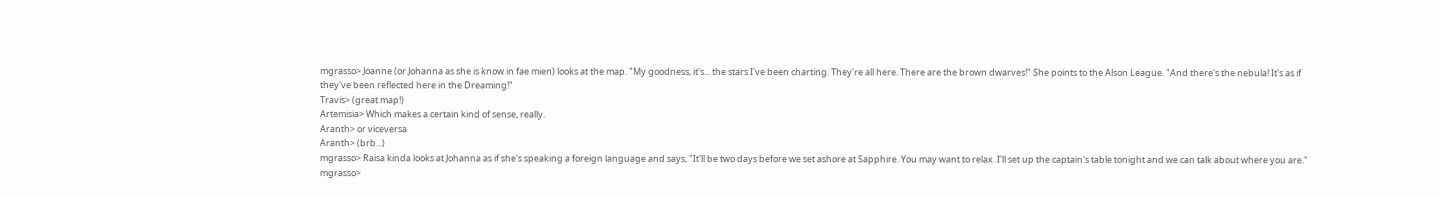mgrasso> Joanne (or Johanna as she is know in fae mien) looks at the map. "My goodness, it's... the stars I've been charting. They're all here. There are the brown dwarves!" She points to the Alson League. "And there's the nebula! It's as if they've been reflected here in the Dreaming!"
Travis> (great map!)
Artemisia> Which makes a certain kind of sense, really.
Aranth> or viceversa
Aranth> (brb...)
mgrasso> Raisa kinda looks at Johanna as if she's speaking a foreign language and says, "It'll be two days before we set ashore at Sapphire. You may want to relax. I'll set up the captain's table tonight and we can talk about where you are."
mgrasso>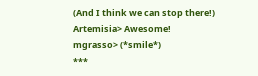(And I think we can stop there!)
Artemisia> Awesome!
mgrasso> (*smile*)
***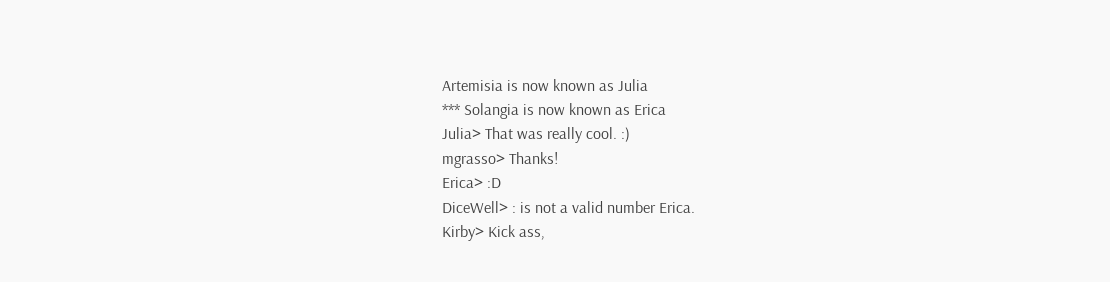Artemisia is now known as Julia
*** Solangia is now known as Erica
Julia> That was really cool. :)
mgrasso> Thanks!
Erica> :D
DiceWell> : is not a valid number Erica.
Kirby> Kick ass,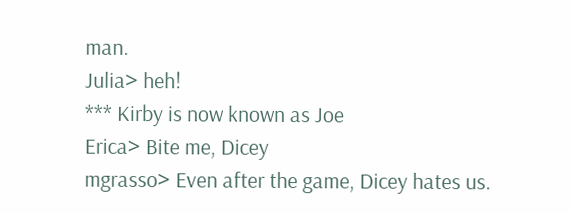man.
Julia> heh!
*** Kirby is now known as Joe
Erica> Bite me, Dicey
mgrasso> Even after the game, Dicey hates us.